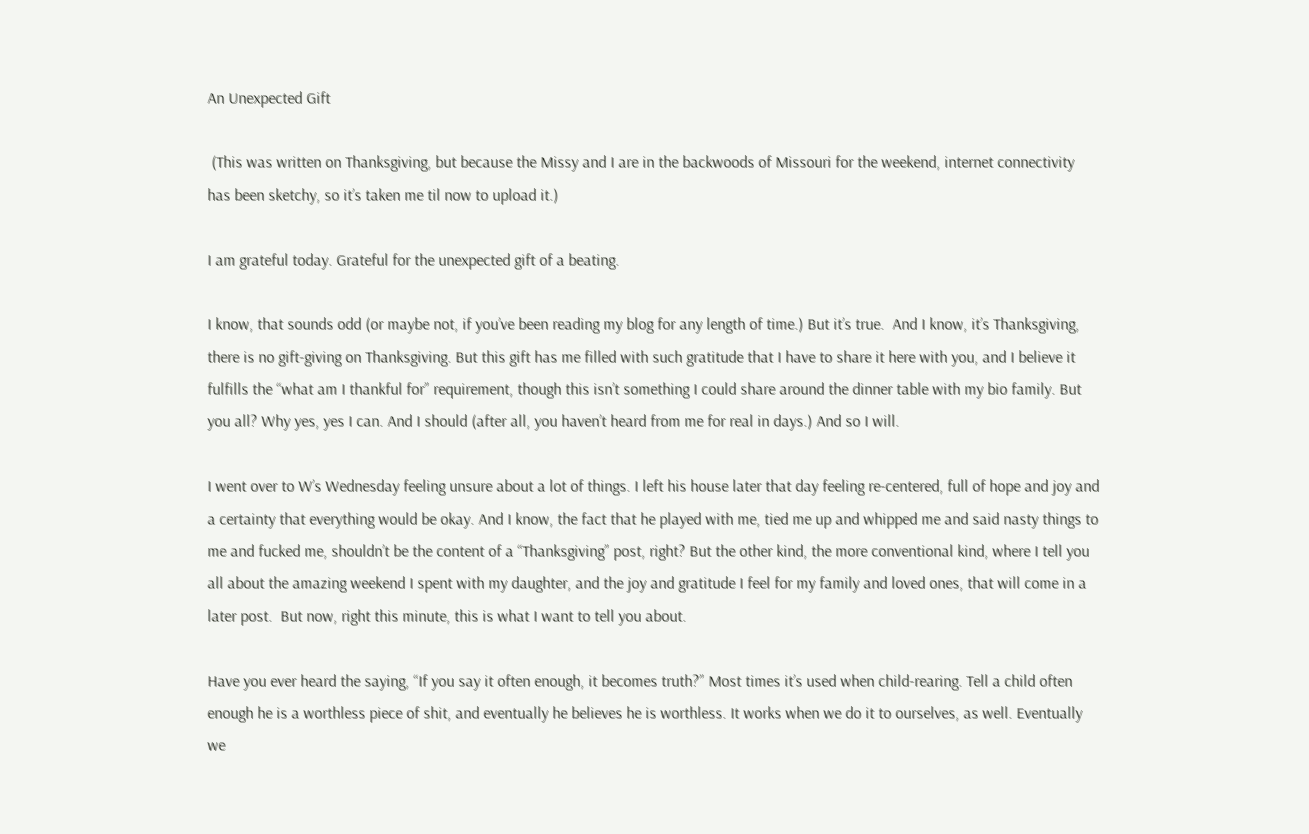An Unexpected Gift

 (This was written on Thanksgiving, but because the Missy and I are in the backwoods of Missouri for the weekend, internet connectivity has been sketchy, so it’s taken me til now to upload it.)

I am grateful today. Grateful for the unexpected gift of a beating.

I know, that sounds odd (or maybe not, if you’ve been reading my blog for any length of time.) But it’s true.  And I know, it’s Thanksgiving, there is no gift-giving on Thanksgiving. But this gift has me filled with such gratitude that I have to share it here with you, and I believe it fulfills the “what am I thankful for” requirement, though this isn’t something I could share around the dinner table with my bio family. But you all? Why yes, yes I can. And I should (after all, you haven’t heard from me for real in days.) And so I will.

I went over to W’s Wednesday feeling unsure about a lot of things. I left his house later that day feeling re-centered, full of hope and joy and a certainty that everything would be okay. And I know, the fact that he played with me, tied me up and whipped me and said nasty things to me and fucked me, shouldn’t be the content of a “Thanksgiving” post, right? But the other kind, the more conventional kind, where I tell you all about the amazing weekend I spent with my daughter, and the joy and gratitude I feel for my family and loved ones, that will come in a later post.  But now, right this minute, this is what I want to tell you about.

Have you ever heard the saying, “If you say it often enough, it becomes truth?” Most times it’s used when child-rearing. Tell a child often enough he is a worthless piece of shit, and eventually he believes he is worthless. It works when we do it to ourselves, as well. Eventually we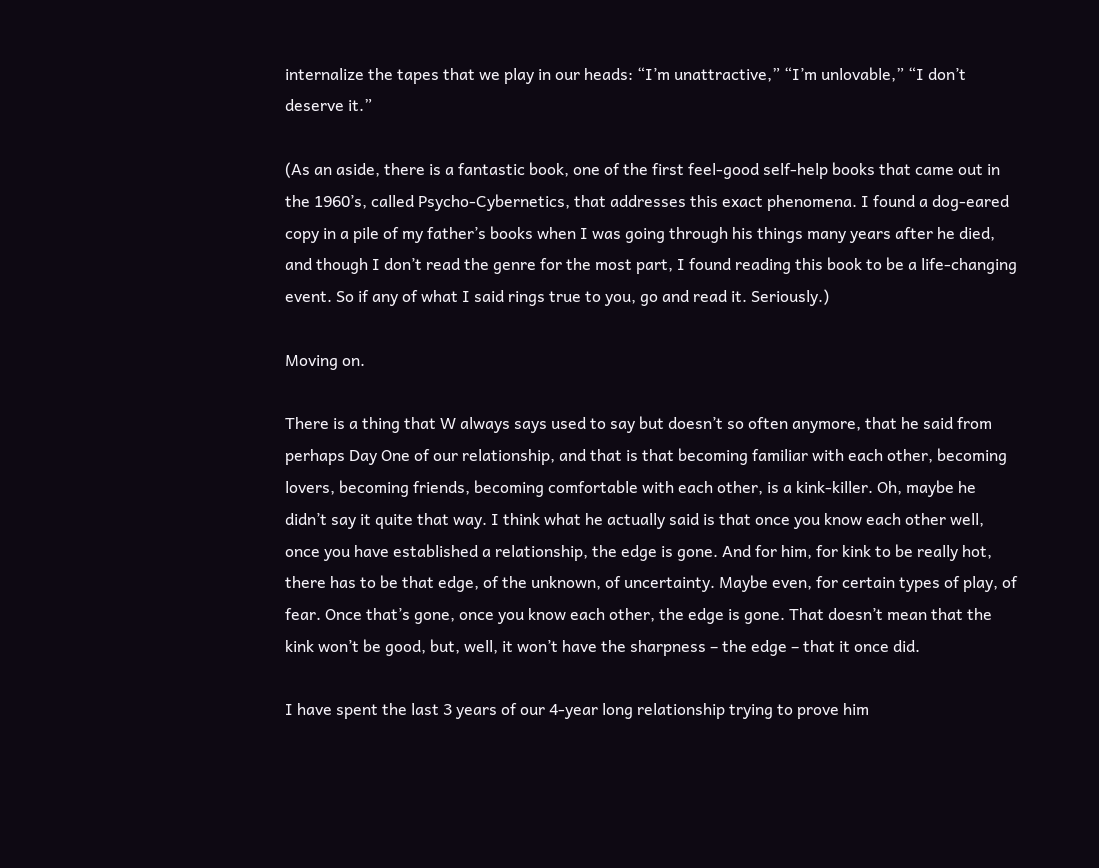internalize the tapes that we play in our heads: “I’m unattractive,” “I’m unlovable,” “I don’t deserve it.”

(As an aside, there is a fantastic book, one of the first feel-good self-help books that came out in the 1960’s, called Psycho-Cybernetics, that addresses this exact phenomena. I found a dog-eared copy in a pile of my father’s books when I was going through his things many years after he died, and though I don’t read the genre for the most part, I found reading this book to be a life-changing event. So if any of what I said rings true to you, go and read it. Seriously.)

Moving on.

There is a thing that W always says used to say but doesn’t so often anymore, that he said from perhaps Day One of our relationship, and that is that becoming familiar with each other, becoming lovers, becoming friends, becoming comfortable with each other, is a kink-killer. Oh, maybe he didn’t say it quite that way. I think what he actually said is that once you know each other well, once you have established a relationship, the edge is gone. And for him, for kink to be really hot, there has to be that edge, of the unknown, of uncertainty. Maybe even, for certain types of play, of fear. Once that’s gone, once you know each other, the edge is gone. That doesn’t mean that the kink won’t be good, but, well, it won’t have the sharpness – the edge – that it once did.

I have spent the last 3 years of our 4-year long relationship trying to prove him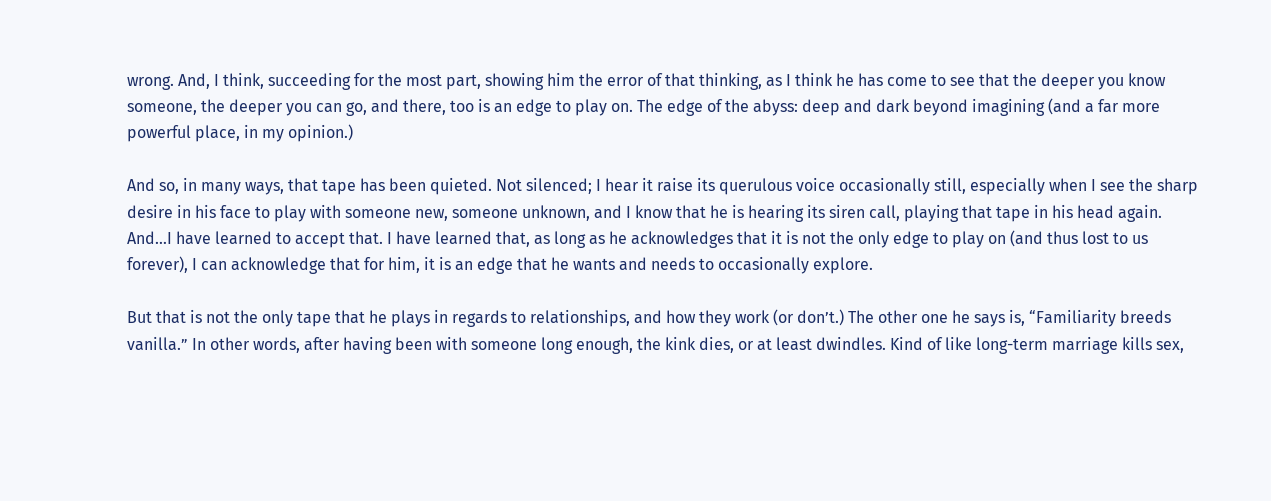wrong. And, I think, succeeding for the most part, showing him the error of that thinking, as I think he has come to see that the deeper you know someone, the deeper you can go, and there, too is an edge to play on. The edge of the abyss: deep and dark beyond imagining (and a far more powerful place, in my opinion.)

And so, in many ways, that tape has been quieted. Not silenced; I hear it raise its querulous voice occasionally still, especially when I see the sharp desire in his face to play with someone new, someone unknown, and I know that he is hearing its siren call, playing that tape in his head again. And…I have learned to accept that. I have learned that, as long as he acknowledges that it is not the only edge to play on (and thus lost to us forever), I can acknowledge that for him, it is an edge that he wants and needs to occasionally explore.

But that is not the only tape that he plays in regards to relationships, and how they work (or don’t.) The other one he says is, “Familiarity breeds vanilla.” In other words, after having been with someone long enough, the kink dies, or at least dwindles. Kind of like long-term marriage kills sex,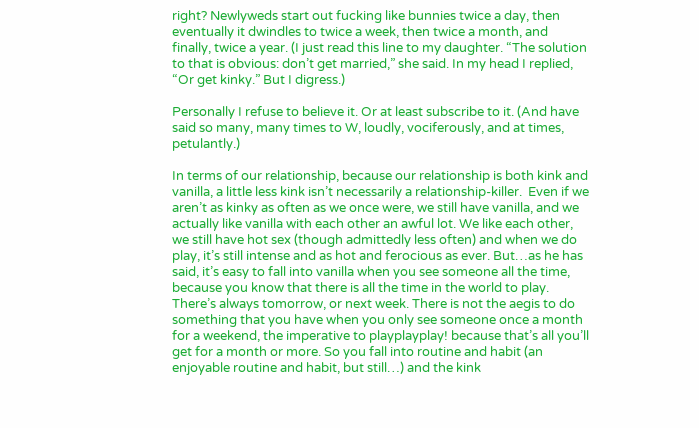right? Newlyweds start out fucking like bunnies twice a day, then eventually it dwindles to twice a week, then twice a month, and finally, twice a year. (I just read this line to my daughter. “The solution to that is obvious: don’t get married,” she said. In my head I replied, “Or get kinky.” But I digress.)

Personally I refuse to believe it. Or at least subscribe to it. (And have said so many, many times to W, loudly, vociferously, and at times, petulantly.)

In terms of our relationship, because our relationship is both kink and vanilla, a little less kink isn’t necessarily a relationship-killer.  Even if we aren’t as kinky as often as we once were, we still have vanilla, and we actually like vanilla with each other an awful lot. We like each other, we still have hot sex (though admittedly less often) and when we do play, it’s still intense and as hot and ferocious as ever. But…as he has said, it’s easy to fall into vanilla when you see someone all the time, because you know that there is all the time in the world to play. There’s always tomorrow, or next week. There is not the aegis to do something that you have when you only see someone once a month for a weekend, the imperative to playplayplay! because that’s all you’ll get for a month or more. So you fall into routine and habit (an enjoyable routine and habit, but still…) and the kink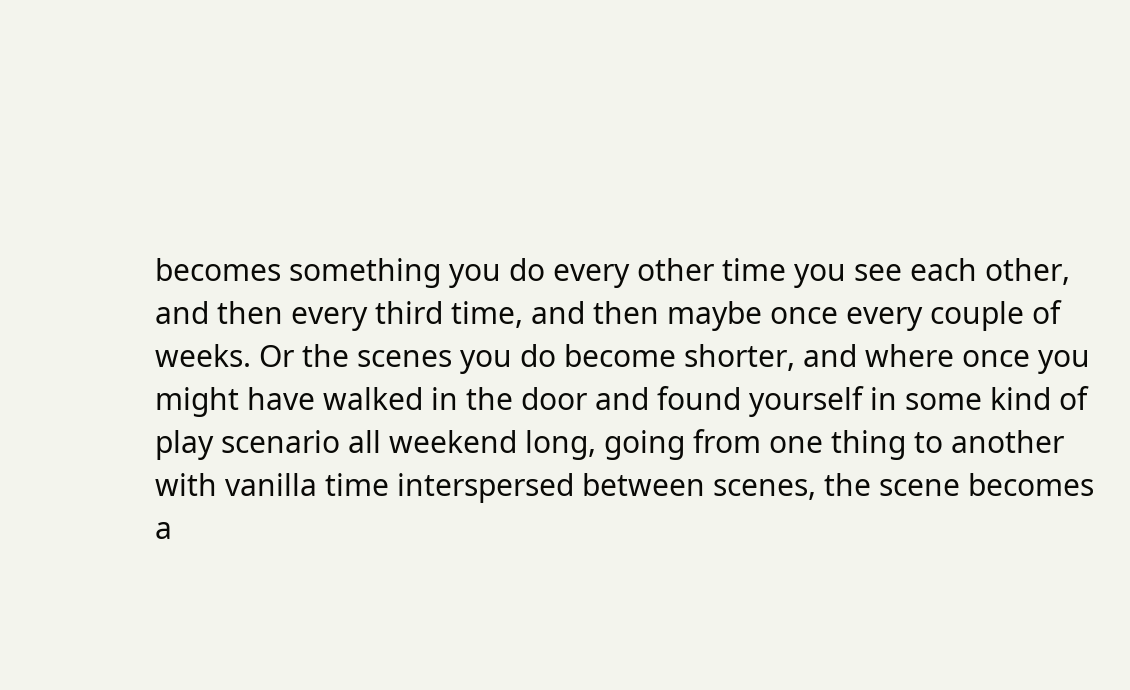becomes something you do every other time you see each other, and then every third time, and then maybe once every couple of weeks. Or the scenes you do become shorter, and where once you might have walked in the door and found yourself in some kind of play scenario all weekend long, going from one thing to another with vanilla time interspersed between scenes, the scene becomes a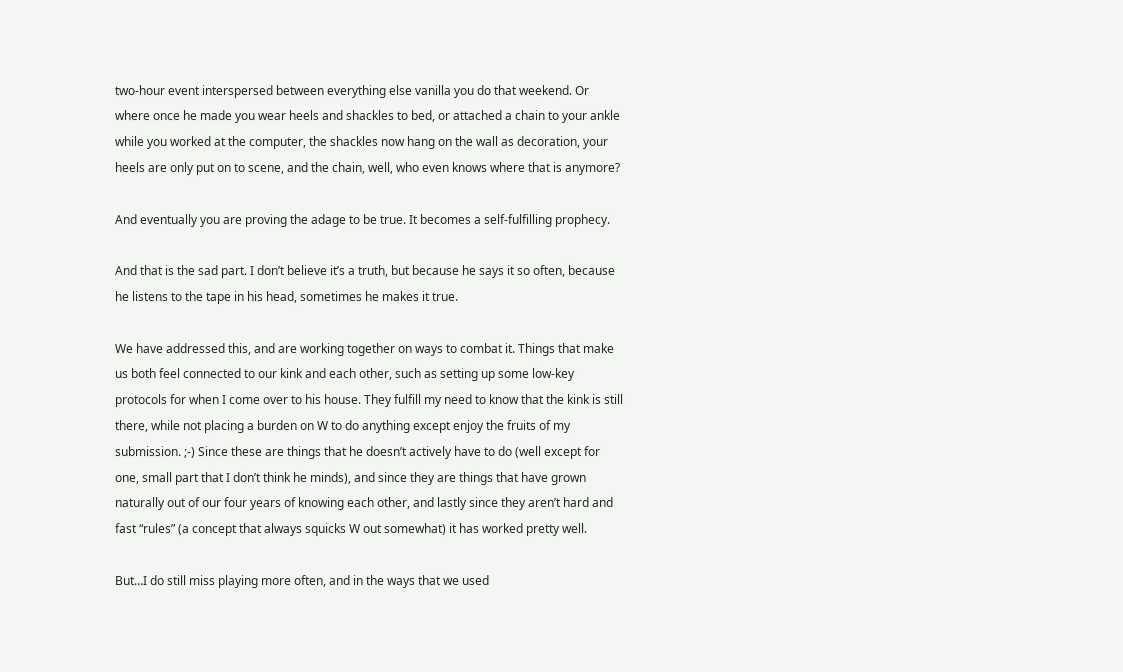two-hour event interspersed between everything else vanilla you do that weekend. Or where once he made you wear heels and shackles to bed, or attached a chain to your ankle while you worked at the computer, the shackles now hang on the wall as decoration, your heels are only put on to scene, and the chain, well, who even knows where that is anymore?

And eventually you are proving the adage to be true. It becomes a self-fulfilling prophecy.

And that is the sad part. I don’t believe it’s a truth, but because he says it so often, because he listens to the tape in his head, sometimes he makes it true.

We have addressed this, and are working together on ways to combat it. Things that make us both feel connected to our kink and each other, such as setting up some low-key protocols for when I come over to his house. They fulfill my need to know that the kink is still there, while not placing a burden on W to do anything except enjoy the fruits of my submission. ;-) Since these are things that he doesn’t actively have to do (well except for one, small part that I don’t think he minds), and since they are things that have grown naturally out of our four years of knowing each other, and lastly since they aren’t hard and fast “rules” (a concept that always squicks W out somewhat) it has worked pretty well.

But…I do still miss playing more often, and in the ways that we used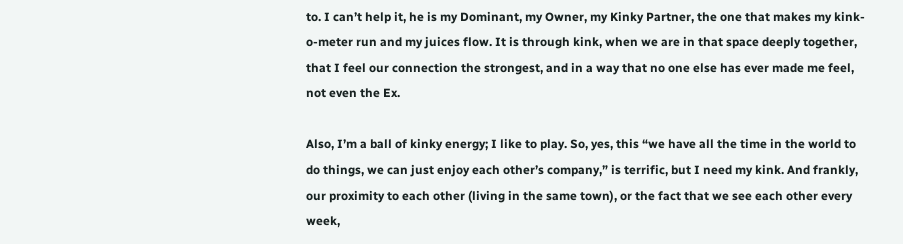to. I can’t help it, he is my Dominant, my Owner, my Kinky Partner, the one that makes my kink-o-meter run and my juices flow. It is through kink, when we are in that space deeply together, that I feel our connection the strongest, and in a way that no one else has ever made me feel, not even the Ex.

Also, I’m a ball of kinky energy; I like to play. So, yes, this “we have all the time in the world to do things, we can just enjoy each other’s company,” is terrific, but I need my kink. And frankly, our proximity to each other (living in the same town), or the fact that we see each other every week,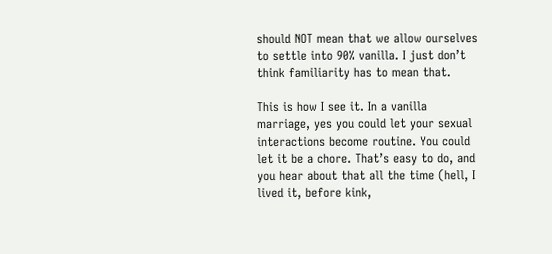should NOT mean that we allow ourselves to settle into 90% vanilla. I just don’t think familiarity has to mean that.

This is how I see it. In a vanilla marriage, yes you could let your sexual interactions become routine. You could let it be a chore. That’s easy to do, and you hear about that all the time (hell, I lived it, before kink,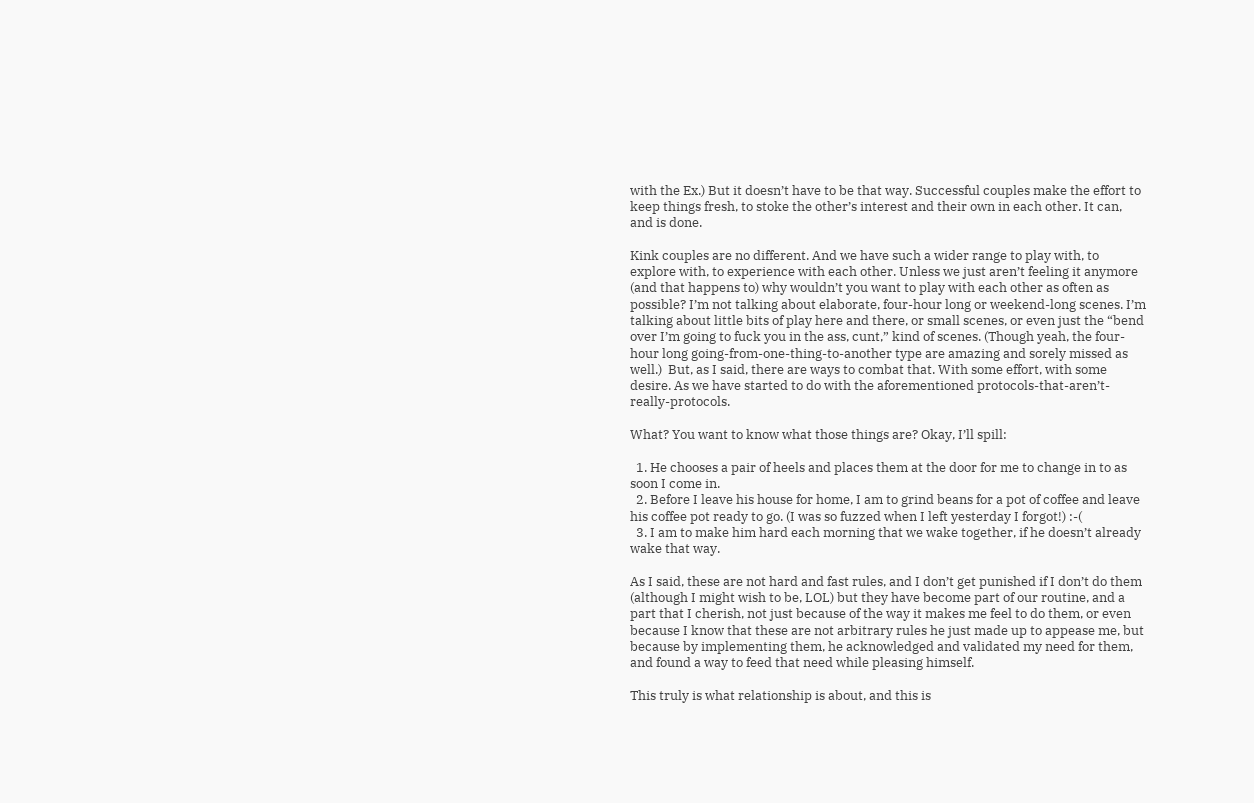with the Ex.) But it doesn’t have to be that way. Successful couples make the effort to keep things fresh, to stoke the other’s interest and their own in each other. It can, and is done.

Kink couples are no different. And we have such a wider range to play with, to explore with, to experience with each other. Unless we just aren’t feeling it anymore (and that happens to) why wouldn’t you want to play with each other as often as possible? I’m not talking about elaborate, four-hour long or weekend-long scenes. I’m talking about little bits of play here and there, or small scenes, or even just the “bend over I’m going to fuck you in the ass, cunt,” kind of scenes. (Though yeah, the four-hour long going-from-one-thing-to-another type are amazing and sorely missed as well.)  But, as I said, there are ways to combat that. With some effort, with some desire. As we have started to do with the aforementioned protocols-that-aren’t-really-protocols.

What? You want to know what those things are? Okay, I’ll spill:

  1. He chooses a pair of heels and places them at the door for me to change in to as soon I come in.
  2. Before I leave his house for home, I am to grind beans for a pot of coffee and leave his coffee pot ready to go. (I was so fuzzed when I left yesterday I forgot!) :-(
  3. I am to make him hard each morning that we wake together, if he doesn’t already wake that way.

As I said, these are not hard and fast rules, and I don’t get punished if I don’t do them (although I might wish to be, LOL) but they have become part of our routine, and a part that I cherish, not just because of the way it makes me feel to do them, or even because I know that these are not arbitrary rules he just made up to appease me, but because by implementing them, he acknowledged and validated my need for them, and found a way to feed that need while pleasing himself.

This truly is what relationship is about, and this is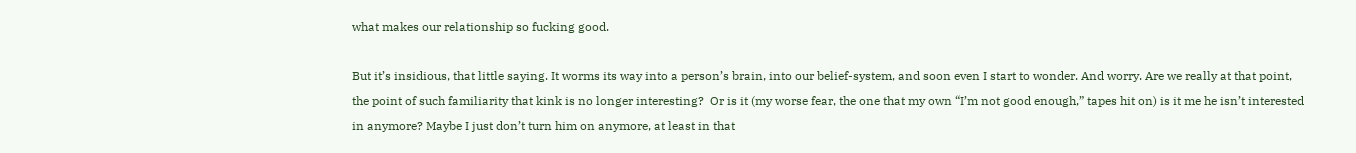what makes our relationship so fucking good.

But it’s insidious, that little saying. It worms its way into a person’s brain, into our belief-system, and soon even I start to wonder. And worry. Are we really at that point, the point of such familiarity that kink is no longer interesting?  Or is it (my worse fear, the one that my own “I’m not good enough,” tapes hit on) is it me he isn’t interested in anymore? Maybe I just don’t turn him on anymore, at least in that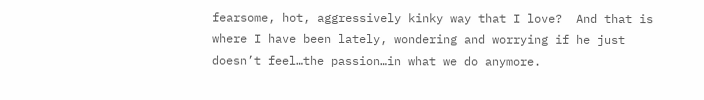fearsome, hot, aggressively kinky way that I love?  And that is where I have been lately, wondering and worrying if he just doesn’t feel…the passion…in what we do anymore.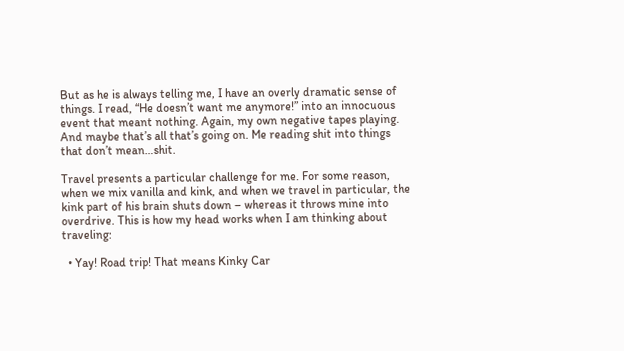But as he is always telling me, I have an overly dramatic sense of things. I read, “He doesn’t want me anymore!” into an innocuous event that meant nothing. Again, my own negative tapes playing. And maybe that’s all that’s going on. Me reading shit into things that don’t mean…shit.

Travel presents a particular challenge for me. For some reason, when we mix vanilla and kink, and when we travel in particular, the kink part of his brain shuts down – whereas it throws mine into overdrive. This is how my head works when I am thinking about traveling:

  • Yay! Road trip! That means Kinky Car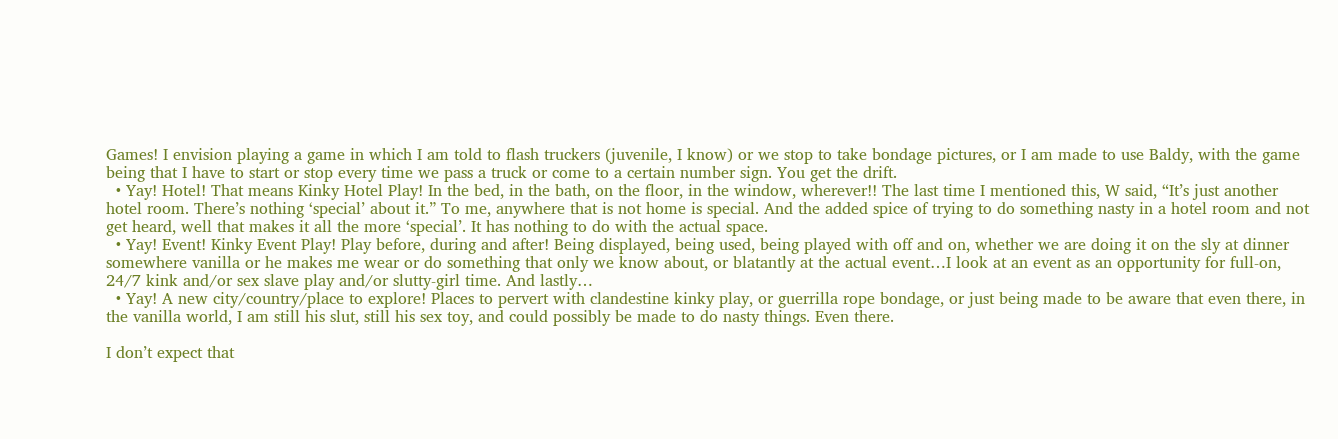Games! I envision playing a game in which I am told to flash truckers (juvenile, I know) or we stop to take bondage pictures, or I am made to use Baldy, with the game being that I have to start or stop every time we pass a truck or come to a certain number sign. You get the drift.
  • Yay! Hotel! That means Kinky Hotel Play! In the bed, in the bath, on the floor, in the window, wherever!! The last time I mentioned this, W said, “It’s just another hotel room. There’s nothing ‘special’ about it.” To me, anywhere that is not home is special. And the added spice of trying to do something nasty in a hotel room and not get heard, well that makes it all the more ‘special’. It has nothing to do with the actual space.
  • Yay! Event! Kinky Event Play! Play before, during and after! Being displayed, being used, being played with off and on, whether we are doing it on the sly at dinner somewhere vanilla or he makes me wear or do something that only we know about, or blatantly at the actual event…I look at an event as an opportunity for full-on, 24/7 kink and/or sex slave play and/or slutty-girl time. And lastly…
  • Yay! A new city/country/place to explore! Places to pervert with clandestine kinky play, or guerrilla rope bondage, or just being made to be aware that even there, in the vanilla world, I am still his slut, still his sex toy, and could possibly be made to do nasty things. Even there.

I don’t expect that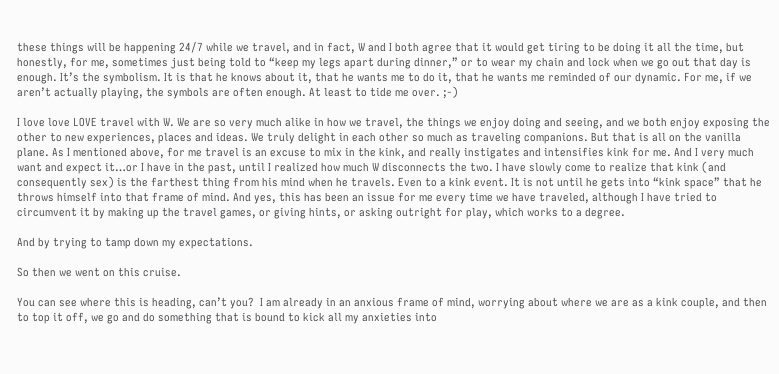these things will be happening 24/7 while we travel, and in fact, W and I both agree that it would get tiring to be doing it all the time, but honestly, for me, sometimes just being told to “keep my legs apart during dinner,” or to wear my chain and lock when we go out that day is enough. It’s the symbolism. It is that he knows about it, that he wants me to do it, that he wants me reminded of our dynamic. For me, if we aren’t actually playing, the symbols are often enough. At least to tide me over. ;-)

I love love LOVE travel with W. We are so very much alike in how we travel, the things we enjoy doing and seeing, and we both enjoy exposing the other to new experiences, places and ideas. We truly delight in each other so much as traveling companions. But that is all on the vanilla plane. As I mentioned above, for me travel is an excuse to mix in the kink, and really instigates and intensifies kink for me. And I very much want and expect it…or I have in the past, until I realized how much W disconnects the two. I have slowly come to realize that kink (and consequently sex) is the farthest thing from his mind when he travels. Even to a kink event. It is not until he gets into “kink space” that he throws himself into that frame of mind. And yes, this has been an issue for me every time we have traveled, although I have tried to circumvent it by making up the travel games, or giving hints, or asking outright for play, which works to a degree.

And by trying to tamp down my expectations.

So then we went on this cruise.

You can see where this is heading, can’t you?  I am already in an anxious frame of mind, worrying about where we are as a kink couple, and then to top it off, we go and do something that is bound to kick all my anxieties into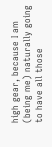high gear, because I am (being me) naturally going to have all those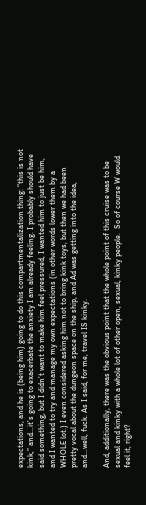expectations, and he is (being him) going to do this compartmentalization thing: “this is not kink,” and…it’s going to exacerbate the anxiety I am already feeling. I probably should have said something, but I didn’t want to make him feel pressured, I wanted him to just be him, and I wanted to try and manage my own expectations (in other words lower them by a WHOLE lot.) I even considered asking him not to bring kink toys, but then we had been pretty vocal about the dungeon space on the ship, and Ad was getting into the idea, and…well, fuck. As I said, for me, travel IS kinky.

And, additionally, there was the obvious point that the whole point of this cruise was to be sexual and kinky with a whole lot of other open, sexual, kinky people.  So of course W would feel it, right?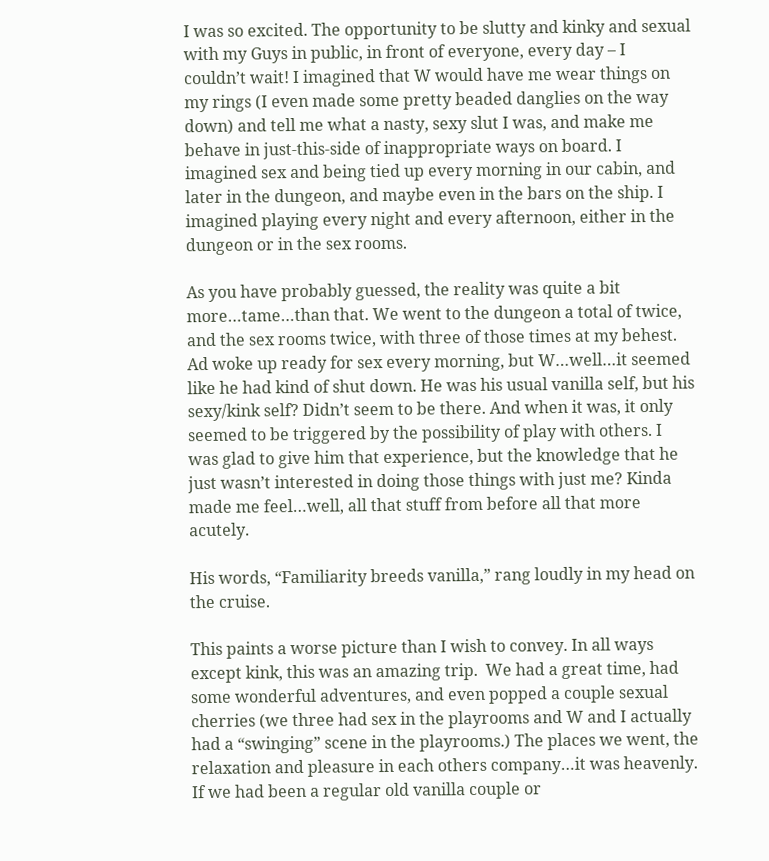I was so excited. The opportunity to be slutty and kinky and sexual with my Guys in public, in front of everyone, every day – I couldn’t wait! I imagined that W would have me wear things on my rings (I even made some pretty beaded danglies on the way down) and tell me what a nasty, sexy slut I was, and make me behave in just-this-side of inappropriate ways on board. I imagined sex and being tied up every morning in our cabin, and later in the dungeon, and maybe even in the bars on the ship. I imagined playing every night and every afternoon, either in the dungeon or in the sex rooms.

As you have probably guessed, the reality was quite a bit more…tame…than that. We went to the dungeon a total of twice, and the sex rooms twice, with three of those times at my behest. Ad woke up ready for sex every morning, but W…well…it seemed like he had kind of shut down. He was his usual vanilla self, but his sexy/kink self? Didn’t seem to be there. And when it was, it only seemed to be triggered by the possibility of play with others. I was glad to give him that experience, but the knowledge that he just wasn’t interested in doing those things with just me? Kinda made me feel…well, all that stuff from before all that more acutely.

His words, “Familiarity breeds vanilla,” rang loudly in my head on the cruise.

This paints a worse picture than I wish to convey. In all ways except kink, this was an amazing trip.  We had a great time, had some wonderful adventures, and even popped a couple sexual cherries (we three had sex in the playrooms and W and I actually had a “swinging” scene in the playrooms.) The places we went, the relaxation and pleasure in each others company…it was heavenly.  If we had been a regular old vanilla couple or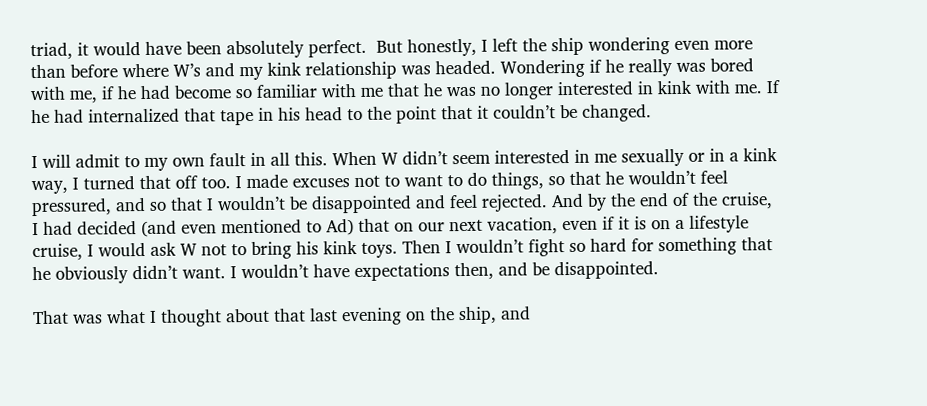triad, it would have been absolutely perfect.  But honestly, I left the ship wondering even more than before where W’s and my kink relationship was headed. Wondering if he really was bored with me, if he had become so familiar with me that he was no longer interested in kink with me. If he had internalized that tape in his head to the point that it couldn’t be changed.

I will admit to my own fault in all this. When W didn’t seem interested in me sexually or in a kink way, I turned that off too. I made excuses not to want to do things, so that he wouldn’t feel pressured, and so that I wouldn’t be disappointed and feel rejected. And by the end of the cruise, I had decided (and even mentioned to Ad) that on our next vacation, even if it is on a lifestyle cruise, I would ask W not to bring his kink toys. Then I wouldn’t fight so hard for something that he obviously didn’t want. I wouldn’t have expectations then, and be disappointed.

That was what I thought about that last evening on the ship, and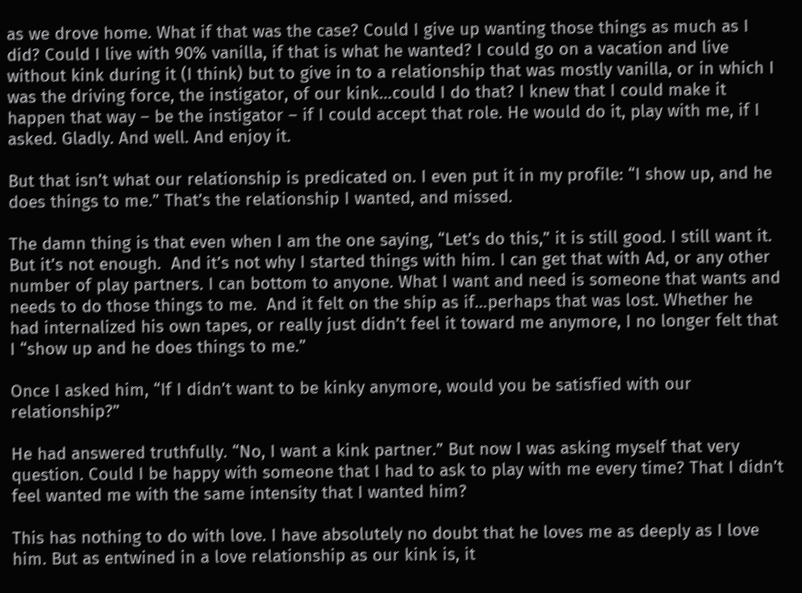as we drove home. What if that was the case? Could I give up wanting those things as much as I did? Could I live with 90% vanilla, if that is what he wanted? I could go on a vacation and live without kink during it (I think) but to give in to a relationship that was mostly vanilla, or in which I was the driving force, the instigator, of our kink…could I do that? I knew that I could make it happen that way – be the instigator – if I could accept that role. He would do it, play with me, if I asked. Gladly. And well. And enjoy it.

But that isn’t what our relationship is predicated on. I even put it in my profile: “I show up, and he does things to me.” That’s the relationship I wanted, and missed.

The damn thing is that even when I am the one saying, “Let’s do this,” it is still good. I still want it. But it’s not enough.  And it’s not why I started things with him. I can get that with Ad, or any other number of play partners. I can bottom to anyone. What I want and need is someone that wants and needs to do those things to me.  And it felt on the ship as if…perhaps that was lost. Whether he had internalized his own tapes, or really just didn’t feel it toward me anymore, I no longer felt that I “show up and he does things to me.”

Once I asked him, “If I didn’t want to be kinky anymore, would you be satisfied with our relationship?”

He had answered truthfully. “No, I want a kink partner.” But now I was asking myself that very question. Could I be happy with someone that I had to ask to play with me every time? That I didn’t feel wanted me with the same intensity that I wanted him?

This has nothing to do with love. I have absolutely no doubt that he loves me as deeply as I love him. But as entwined in a love relationship as our kink is, it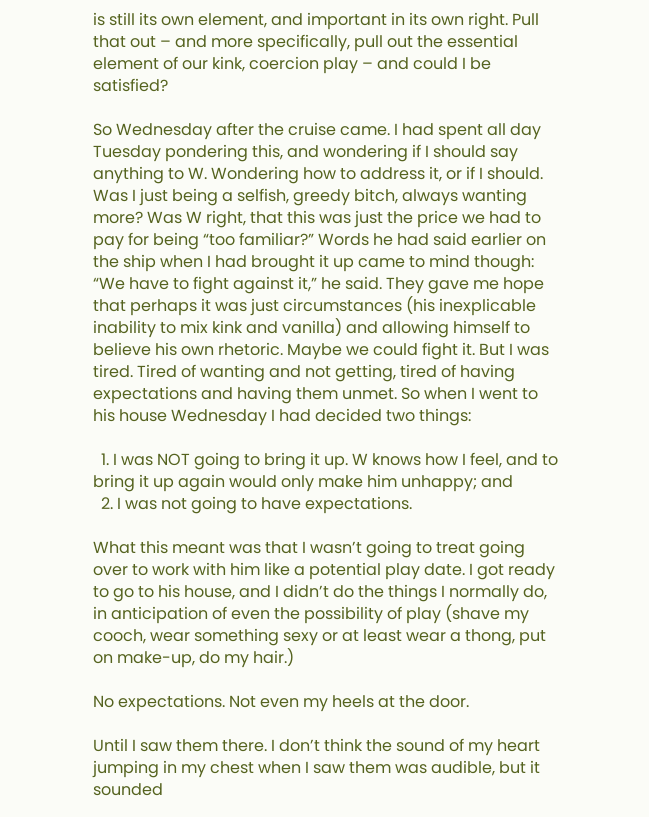is still its own element, and important in its own right. Pull that out – and more specifically, pull out the essential element of our kink, coercion play – and could I be satisfied?

So Wednesday after the cruise came. I had spent all day Tuesday pondering this, and wondering if I should say anything to W. Wondering how to address it, or if I should. Was I just being a selfish, greedy bitch, always wanting more? Was W right, that this was just the price we had to pay for being “too familiar?” Words he had said earlier on the ship when I had brought it up came to mind though: “We have to fight against it,” he said. They gave me hope that perhaps it was just circumstances (his inexplicable inability to mix kink and vanilla) and allowing himself to believe his own rhetoric. Maybe we could fight it. But I was tired. Tired of wanting and not getting, tired of having expectations and having them unmet. So when I went to his house Wednesday I had decided two things:

  1. I was NOT going to bring it up. W knows how I feel, and to bring it up again would only make him unhappy; and
  2. I was not going to have expectations.

What this meant was that I wasn’t going to treat going over to work with him like a potential play date. I got ready to go to his house, and I didn’t do the things I normally do, in anticipation of even the possibility of play (shave my cooch, wear something sexy or at least wear a thong, put on make-up, do my hair.)

No expectations. Not even my heels at the door.

Until I saw them there. I don’t think the sound of my heart jumping in my chest when I saw them was audible, but it sounded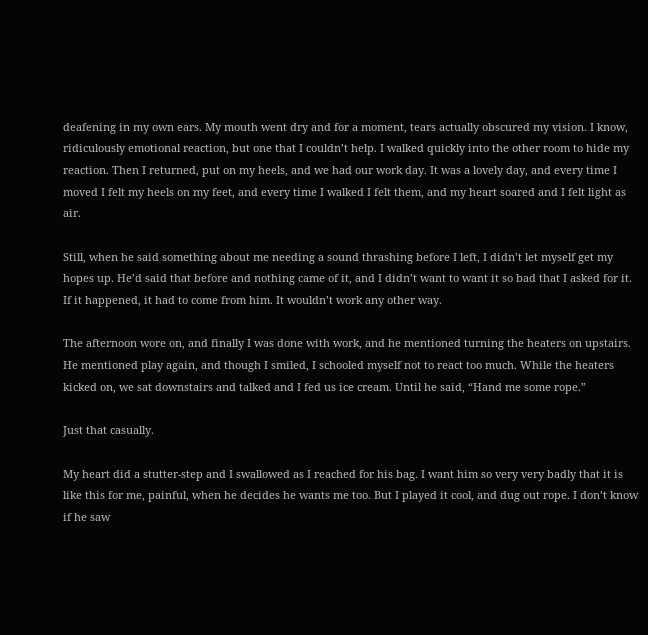deafening in my own ears. My mouth went dry and for a moment, tears actually obscured my vision. I know, ridiculously emotional reaction, but one that I couldn’t help. I walked quickly into the other room to hide my reaction. Then I returned, put on my heels, and we had our work day. It was a lovely day, and every time I moved I felt my heels on my feet, and every time I walked I felt them, and my heart soared and I felt light as air.

Still, when he said something about me needing a sound thrashing before I left, I didn’t let myself get my hopes up. He’d said that before and nothing came of it, and I didn’t want to want it so bad that I asked for it. If it happened, it had to come from him. It wouldn’t work any other way.

The afternoon wore on, and finally I was done with work, and he mentioned turning the heaters on upstairs. He mentioned play again, and though I smiled, I schooled myself not to react too much. While the heaters kicked on, we sat downstairs and talked and I fed us ice cream. Until he said, “Hand me some rope.”

Just that casually.

My heart did a stutter-step and I swallowed as I reached for his bag. I want him so very very badly that it is like this for me, painful, when he decides he wants me too. But I played it cool, and dug out rope. I don’t know if he saw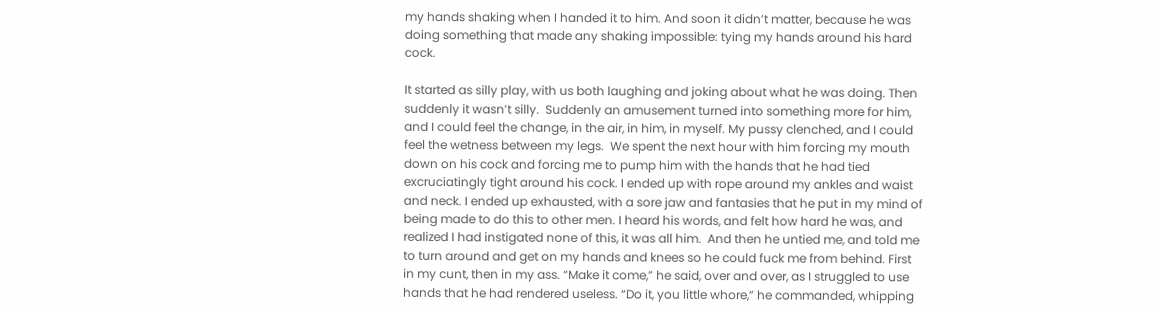my hands shaking when I handed it to him. And soon it didn’t matter, because he was doing something that made any shaking impossible: tying my hands around his hard cock.

It started as silly play, with us both laughing and joking about what he was doing. Then suddenly it wasn’t silly.  Suddenly an amusement turned into something more for him, and I could feel the change, in the air, in him, in myself. My pussy clenched, and I could feel the wetness between my legs.  We spent the next hour with him forcing my mouth down on his cock and forcing me to pump him with the hands that he had tied excruciatingly tight around his cock. I ended up with rope around my ankles and waist and neck. I ended up exhausted, with a sore jaw and fantasies that he put in my mind of being made to do this to other men. I heard his words, and felt how hard he was, and realized I had instigated none of this, it was all him.  And then he untied me, and told me to turn around and get on my hands and knees so he could fuck me from behind. First in my cunt, then in my ass. “Make it come,” he said, over and over, as I struggled to use hands that he had rendered useless. “Do it, you little whore,” he commanded, whipping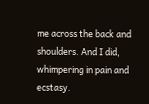me across the back and shoulders. And I did, whimpering in pain and ecstasy.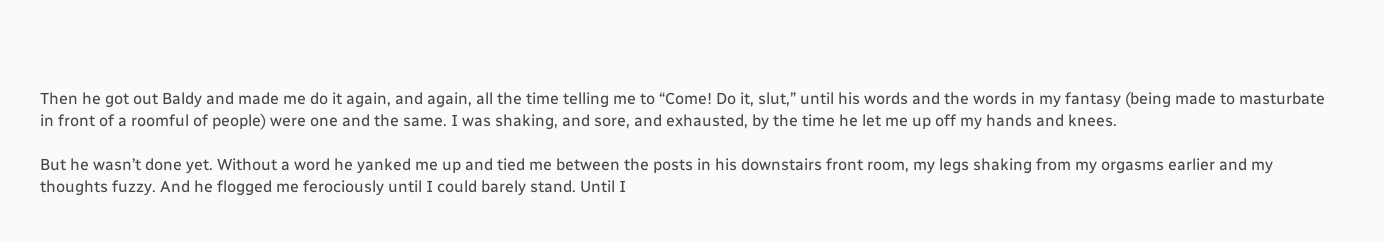Then he got out Baldy and made me do it again, and again, all the time telling me to “Come! Do it, slut,” until his words and the words in my fantasy (being made to masturbate in front of a roomful of people) were one and the same. I was shaking, and sore, and exhausted, by the time he let me up off my hands and knees.

But he wasn’t done yet. Without a word he yanked me up and tied me between the posts in his downstairs front room, my legs shaking from my orgasms earlier and my thoughts fuzzy. And he flogged me ferociously until I could barely stand. Until I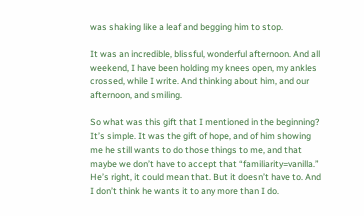was shaking like a leaf and begging him to stop.

It was an incredible, blissful, wonderful afternoon. And all weekend, I have been holding my knees open, my ankles crossed, while I write. And thinking about him, and our afternoon, and smiling.

So what was this gift that I mentioned in the beginning? It’s simple. It was the gift of hope, and of him showing me he still wants to do those things to me, and that maybe we don’t have to accept that “familiarity=vanilla.” He’s right, it could mean that. But it doesn’t have to. And I don’t think he wants it to any more than I do.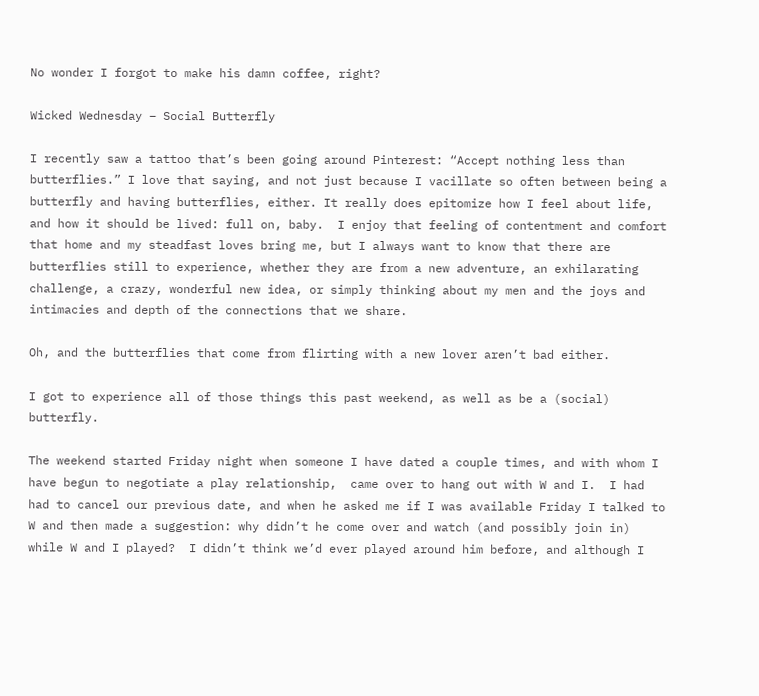No wonder I forgot to make his damn coffee, right?

Wicked Wednesday – Social Butterfly

I recently saw a tattoo that’s been going around Pinterest: “Accept nothing less than butterflies.” I love that saying, and not just because I vacillate so often between being a butterfly and having butterflies, either. It really does epitomize how I feel about life, and how it should be lived: full on, baby.  I enjoy that feeling of contentment and comfort that home and my steadfast loves bring me, but I always want to know that there are butterflies still to experience, whether they are from a new adventure, an exhilarating challenge, a crazy, wonderful new idea, or simply thinking about my men and the joys and intimacies and depth of the connections that we share.

Oh, and the butterflies that come from flirting with a new lover aren’t bad either.

I got to experience all of those things this past weekend, as well as be a (social) butterfly.

The weekend started Friday night when someone I have dated a couple times, and with whom I have begun to negotiate a play relationship,  came over to hang out with W and I.  I had had to cancel our previous date, and when he asked me if I was available Friday I talked to W and then made a suggestion: why didn’t he come over and watch (and possibly join in) while W and I played?  I didn’t think we’d ever played around him before, and although I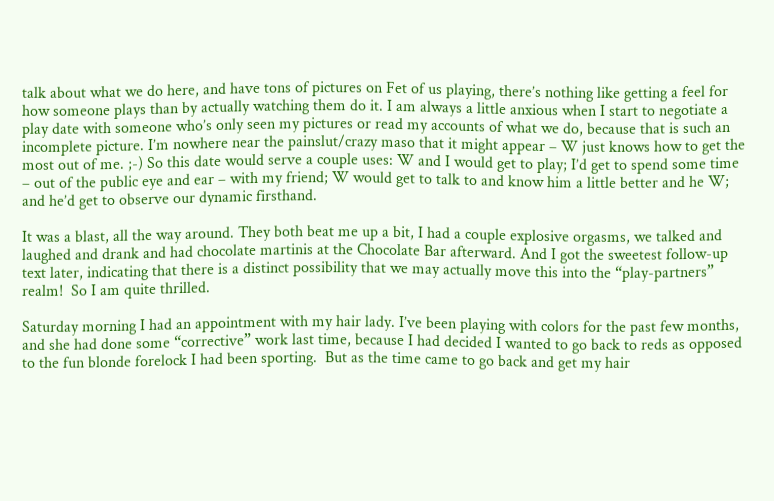talk about what we do here, and have tons of pictures on Fet of us playing, there’s nothing like getting a feel for how someone plays than by actually watching them do it. I am always a little anxious when I start to negotiate a play date with someone who’s only seen my pictures or read my accounts of what we do, because that is such an incomplete picture. I’m nowhere near the painslut/crazy maso that it might appear – W just knows how to get the most out of me. ;-) So this date would serve a couple uses: W and I would get to play; I’d get to spend some time – out of the public eye and ear – with my friend; W would get to talk to and know him a little better and he W; and he’d get to observe our dynamic firsthand.

It was a blast, all the way around. They both beat me up a bit, I had a couple explosive orgasms, we talked and laughed and drank and had chocolate martinis at the Chocolate Bar afterward. And I got the sweetest follow-up text later, indicating that there is a distinct possibility that we may actually move this into the “play-partners” realm!  So I am quite thrilled.

Saturday morning I had an appointment with my hair lady. I’ve been playing with colors for the past few months, and she had done some “corrective” work last time, because I had decided I wanted to go back to reds as opposed to the fun blonde forelock I had been sporting.  But as the time came to go back and get my hair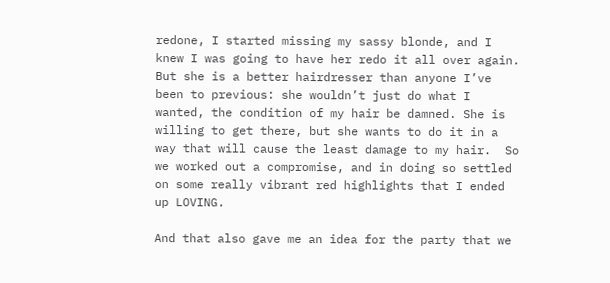redone, I started missing my sassy blonde, and I knew I was going to have her redo it all over again. But she is a better hairdresser than anyone I’ve been to previous: she wouldn’t just do what I wanted, the condition of my hair be damned. She is willing to get there, but she wants to do it in a way that will cause the least damage to my hair.  So we worked out a compromise, and in doing so settled on some really vibrant red highlights that I ended up LOVING.

And that also gave me an idea for the party that we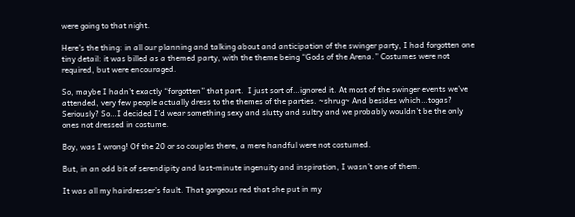were going to that night.

Here’s the thing: in all our planning and talking about and anticipation of the swinger party, I had forgotten one tiny detail: it was billed as a themed party, with the theme being “Gods of the Arena.” Costumes were not required, but were encouraged.

So, maybe I hadn’t exactly “forgotten” that part.  I just sort of…ignored it. At most of the swinger events we’ve attended, very few people actually dress to the themes of the parties. ~shrug~ And besides which…togas? Seriously? So…I decided I’d wear something sexy and slutty and sultry and we probably wouldn’t be the only ones not dressed in costume.

Boy, was I wrong! Of the 20 or so couples there, a mere handful were not costumed.

But, in an odd bit of serendipity and last-minute ingenuity and inspiration, I wasn’t one of them.

It was all my hairdresser’s fault. That gorgeous red that she put in my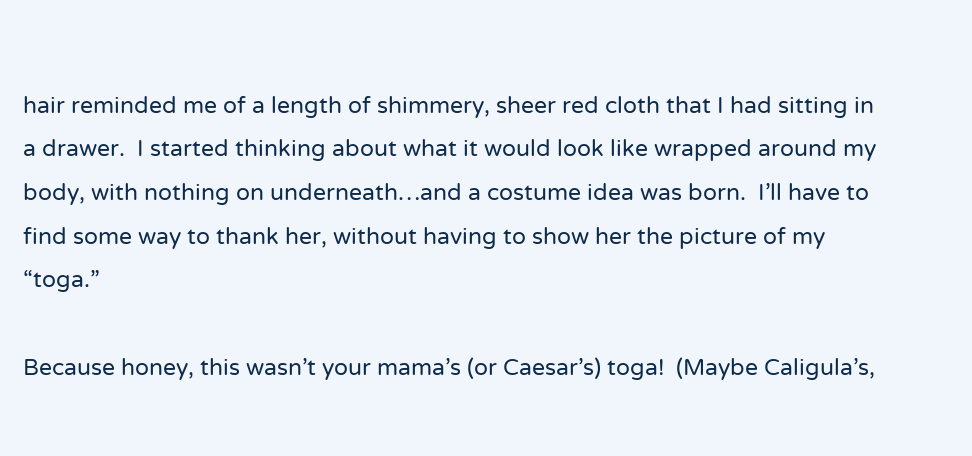hair reminded me of a length of shimmery, sheer red cloth that I had sitting in a drawer.  I started thinking about what it would look like wrapped around my body, with nothing on underneath…and a costume idea was born.  I’ll have to find some way to thank her, without having to show her the picture of my “toga.”

Because honey, this wasn’t your mama’s (or Caesar’s) toga!  (Maybe Caligula’s,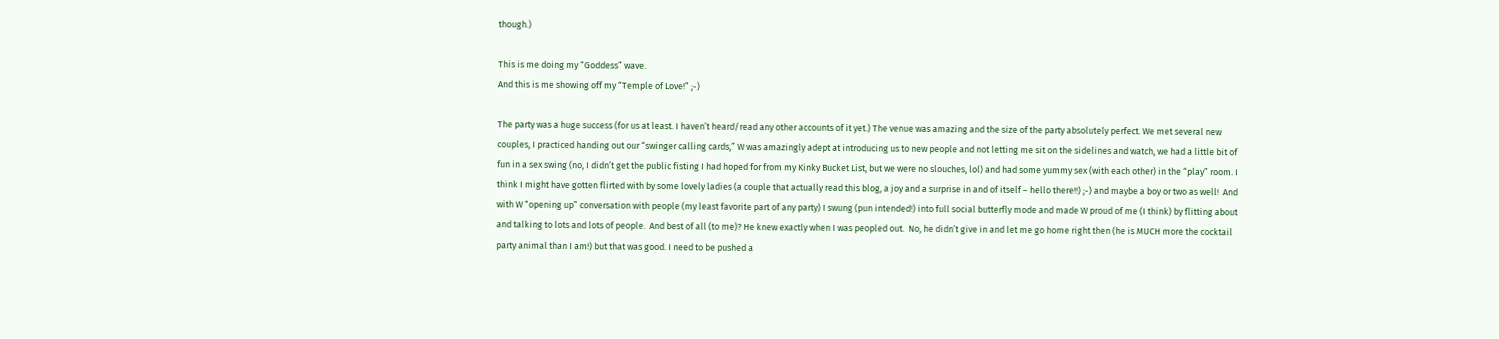though.)

This is me doing my “Goddess” wave.
And this is me showing off my “Temple of Love!” ;-)

The party was a huge success (for us at least. I haven’t heard/read any other accounts of it yet.) The venue was amazing and the size of the party absolutely perfect. We met several new couples, I practiced handing out our “swinger calling cards,” W was amazingly adept at introducing us to new people and not letting me sit on the sidelines and watch, we had a little bit of fun in a sex swing (no, I didn’t get the public fisting I had hoped for from my Kinky Bucket List, but we were no slouches, lol) and had some yummy sex (with each other) in the “play” room. I think I might have gotten flirted with by some lovely ladies (a couple that actually read this blog, a joy and a surprise in and of itself – hello there!!) ;-) and maybe a boy or two as well!  And with W “opening up” conversation with people (my least favorite part of any party) I swung (pun intended!) into full social butterfly mode and made W proud of me (I think) by flitting about and talking to lots and lots of people.  And best of all (to me)? He knew exactly when I was peopled out.  No, he didn’t give in and let me go home right then (he is MUCH more the cocktail party animal than I am!) but that was good. I need to be pushed a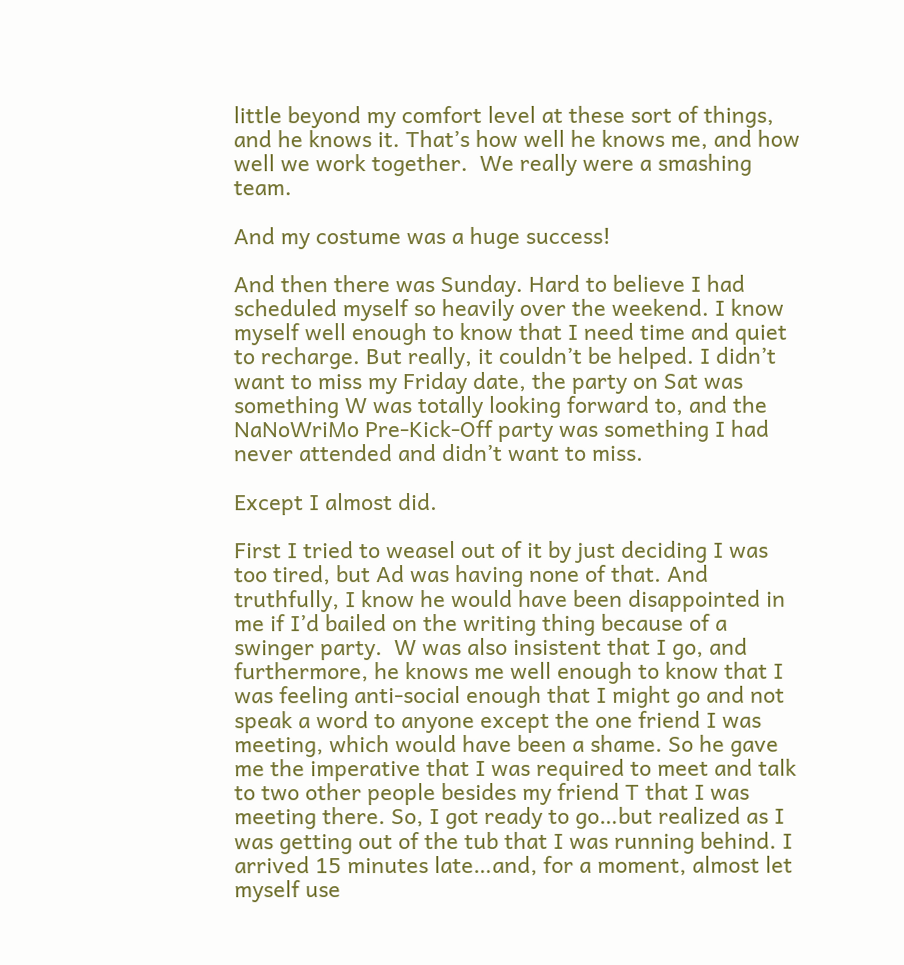little beyond my comfort level at these sort of things, and he knows it. That’s how well he knows me, and how well we work together.  We really were a smashing team.

And my costume was a huge success!

And then there was Sunday. Hard to believe I had scheduled myself so heavily over the weekend. I know myself well enough to know that I need time and quiet to recharge. But really, it couldn’t be helped. I didn’t want to miss my Friday date, the party on Sat was something W was totally looking forward to, and the NaNoWriMo Pre-Kick-Off party was something I had never attended and didn’t want to miss.

Except I almost did.

First I tried to weasel out of it by just deciding I was too tired, but Ad was having none of that. And truthfully, I know he would have been disappointed in me if I’d bailed on the writing thing because of a swinger party.  W was also insistent that I go, and furthermore, he knows me well enough to know that I was feeling anti-social enough that I might go and not speak a word to anyone except the one friend I was meeting, which would have been a shame. So he gave me the imperative that I was required to meet and talk to two other people besides my friend T that I was meeting there. So, I got ready to go…but realized as I was getting out of the tub that I was running behind. I arrived 15 minutes late…and, for a moment, almost let myself use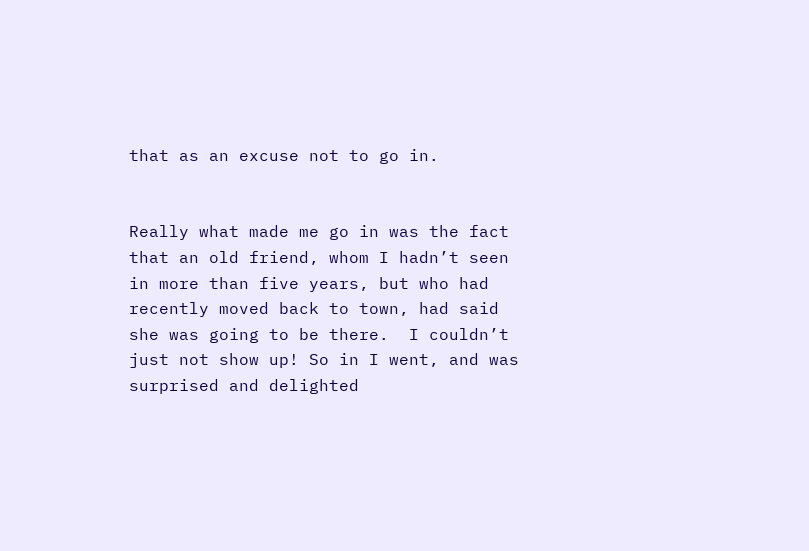that as an excuse not to go in.


Really what made me go in was the fact that an old friend, whom I hadn’t seen in more than five years, but who had recently moved back to town, had said she was going to be there.  I couldn’t just not show up! So in I went, and was surprised and delighted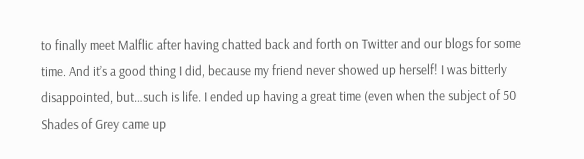to finally meet Malflic after having chatted back and forth on Twitter and our blogs for some time. And it’s a good thing I did, because my friend never showed up herself! I was bitterly disappointed, but…such is life. I ended up having a great time (even when the subject of 50 Shades of Grey came up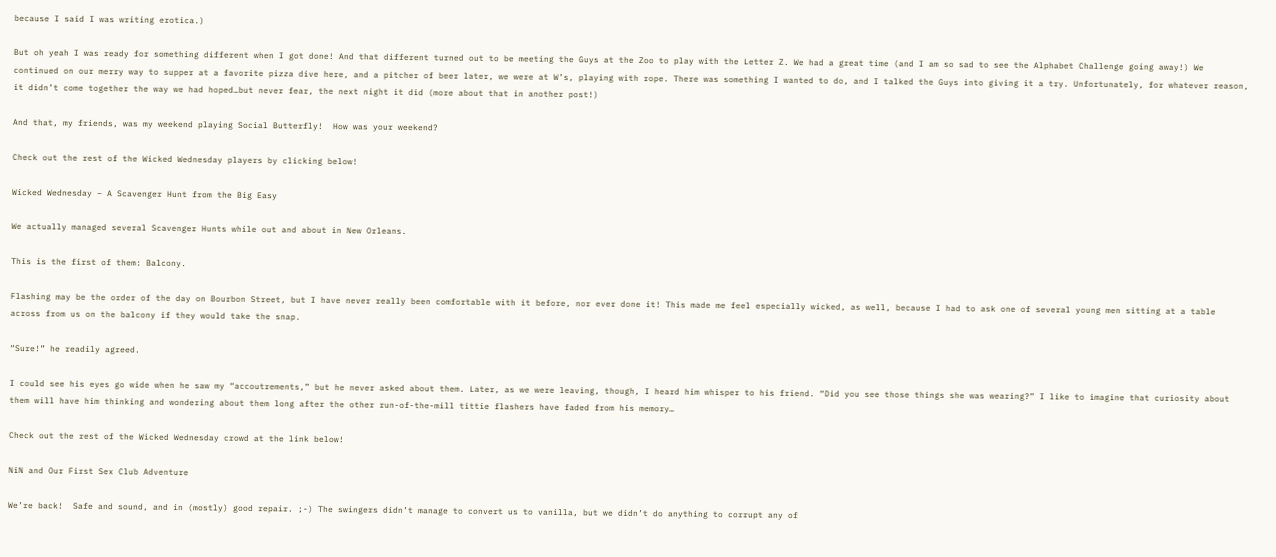because I said I was writing erotica.)

But oh yeah I was ready for something different when I got done! And that different turned out to be meeting the Guys at the Zoo to play with the Letter Z. We had a great time (and I am so sad to see the Alphabet Challenge going away!) We continued on our merry way to supper at a favorite pizza dive here, and a pitcher of beer later, we were at W’s, playing with rope. There was something I wanted to do, and I talked the Guys into giving it a try. Unfortunately, for whatever reason, it didn’t come together the way we had hoped…but never fear, the next night it did (more about that in another post!)

And that, my friends, was my weekend playing Social Butterfly!  How was your weekend?

Check out the rest of the Wicked Wednesday players by clicking below!

Wicked Wednesday – A Scavenger Hunt from the Big Easy

We actually managed several Scavenger Hunts while out and about in New Orleans.

This is the first of them: Balcony.

Flashing may be the order of the day on Bourbon Street, but I have never really been comfortable with it before, nor ever done it! This made me feel especially wicked, as well, because I had to ask one of several young men sitting at a table across from us on the balcony if they would take the snap.

“Sure!” he readily agreed.

I could see his eyes go wide when he saw my “accoutrements,” but he never asked about them. Later, as we were leaving, though, I heard him whisper to his friend. “Did you see those things she was wearing?” I like to imagine that curiosity about them will have him thinking and wondering about them long after the other run-of-the-mill tittie flashers have faded from his memory…

Check out the rest of the Wicked Wednesday crowd at the link below!

NiN and Our First Sex Club Adventure

We’re back!  Safe and sound, and in (mostly) good repair. ;-) The swingers didn’t manage to convert us to vanilla, but we didn’t do anything to corrupt any of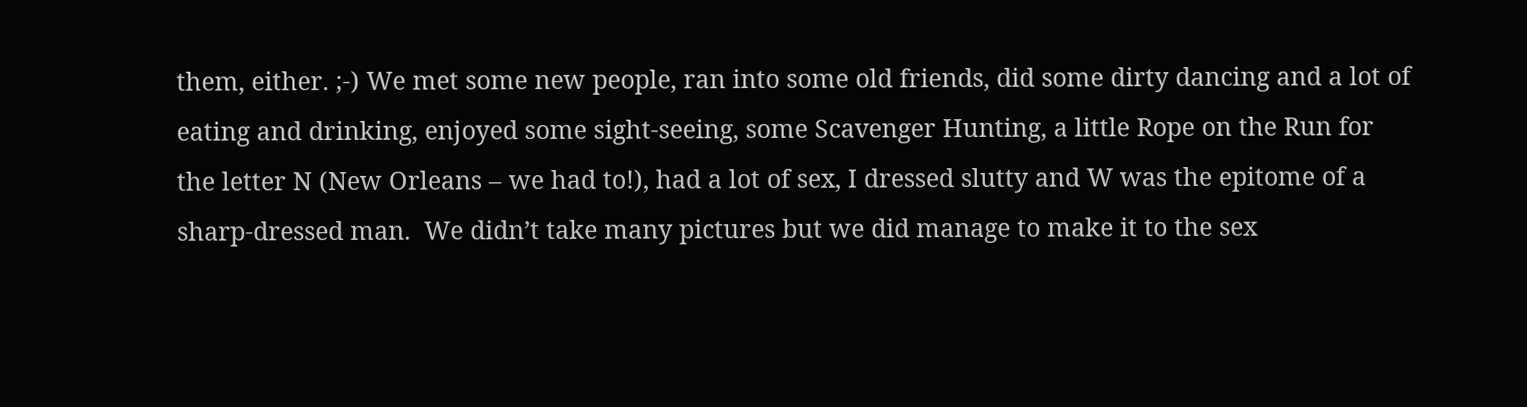them, either. ;-) We met some new people, ran into some old friends, did some dirty dancing and a lot of eating and drinking, enjoyed some sight-seeing, some Scavenger Hunting, a little Rope on the Run for the letter N (New Orleans – we had to!), had a lot of sex, I dressed slutty and W was the epitome of a sharp-dressed man.  We didn’t take many pictures but we did manage to make it to the sex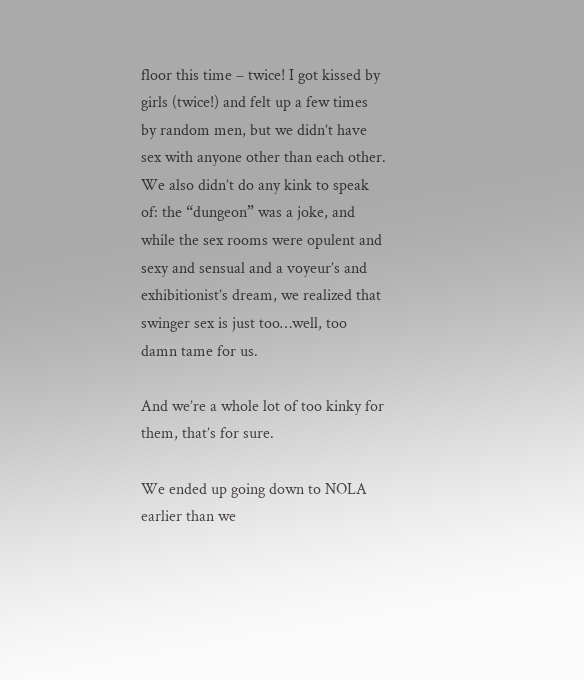floor this time – twice! I got kissed by girls (twice!) and felt up a few times by random men, but we didn’t have sex with anyone other than each other.  We also didn’t do any kink to speak of: the “dungeon” was a joke, and while the sex rooms were opulent and sexy and sensual and a voyeur’s and exhibitionist’s dream, we realized that swinger sex is just too…well, too damn tame for us.

And we’re a whole lot of too kinky for them, that’s for sure.

We ended up going down to NOLA earlier than we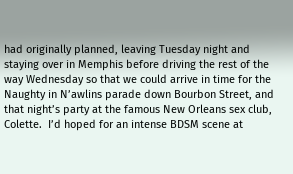had originally planned, leaving Tuesday night and staying over in Memphis before driving the rest of the way Wednesday so that we could arrive in time for the Naughty in N’awlins parade down Bourbon Street, and that night’s party at the famous New Orleans sex club, Colette.  I’d hoped for an intense BDSM scene at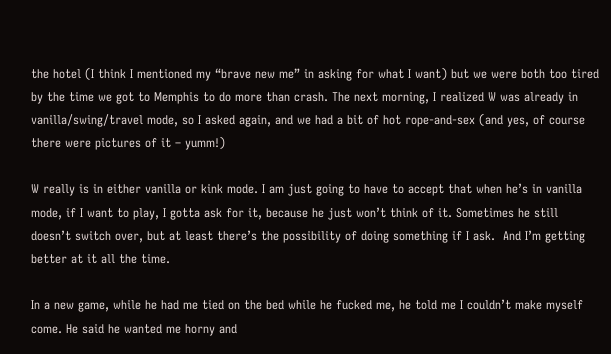the hotel (I think I mentioned my “brave new me” in asking for what I want) but we were both too tired by the time we got to Memphis to do more than crash. The next morning, I realized W was already in vanilla/swing/travel mode, so I asked again, and we had a bit of hot rope-and-sex (and yes, of course there were pictures of it – yumm!)

W really is in either vanilla or kink mode. I am just going to have to accept that when he’s in vanilla mode, if I want to play, I gotta ask for it, because he just won’t think of it. Sometimes he still doesn’t switch over, but at least there’s the possibility of doing something if I ask.  And I’m getting better at it all the time.

In a new game, while he had me tied on the bed while he fucked me, he told me I couldn’t make myself come. He said he wanted me horny and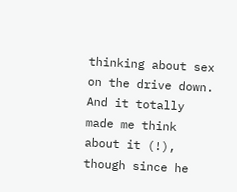thinking about sex on the drive down. And it totally made me think about it (!), though since he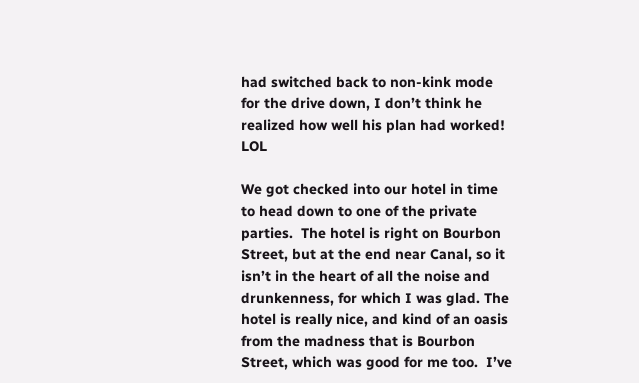had switched back to non-kink mode for the drive down, I don’t think he realized how well his plan had worked! LOL

We got checked into our hotel in time to head down to one of the private parties.  The hotel is right on Bourbon Street, but at the end near Canal, so it isn’t in the heart of all the noise and drunkenness, for which I was glad. The hotel is really nice, and kind of an oasis from the madness that is Bourbon Street, which was good for me too.  I’ve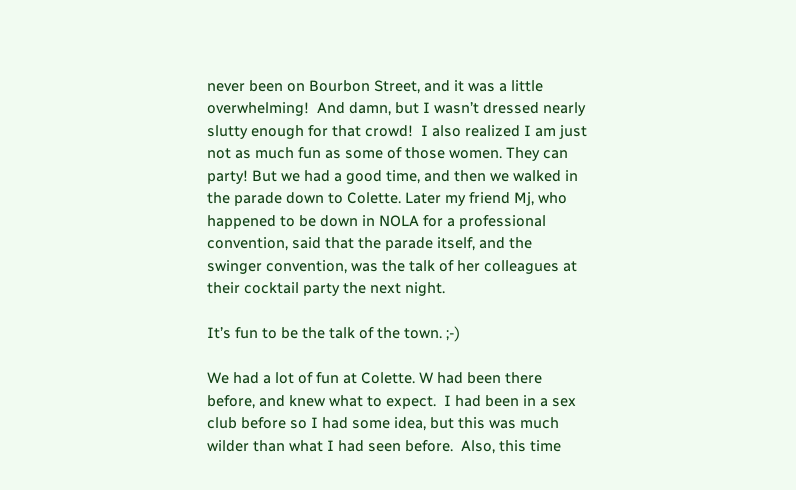never been on Bourbon Street, and it was a little overwhelming!  And damn, but I wasn’t dressed nearly slutty enough for that crowd!  I also realized I am just not as much fun as some of those women. They can party! But we had a good time, and then we walked in the parade down to Colette. Later my friend Mj, who happened to be down in NOLA for a professional convention, said that the parade itself, and the swinger convention, was the talk of her colleagues at their cocktail party the next night.

It’s fun to be the talk of the town. ;-)

We had a lot of fun at Colette. W had been there before, and knew what to expect.  I had been in a sex club before so I had some idea, but this was much wilder than what I had seen before.  Also, this time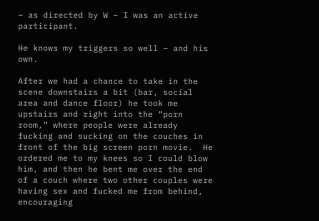– as directed by W – I was an active participant.

He knows my triggers so well – and his own.

After we had a chance to take in the scene downstairs a bit (bar, social area and dance floor) he took me upstairs and right into the “porn room,” where people were already fucking and sucking on the couches in front of the big screen porn movie.  He ordered me to my knees so I could blow him, and then he bent me over the end of a couch where two other couples were having sex and fucked me from behind, encouraging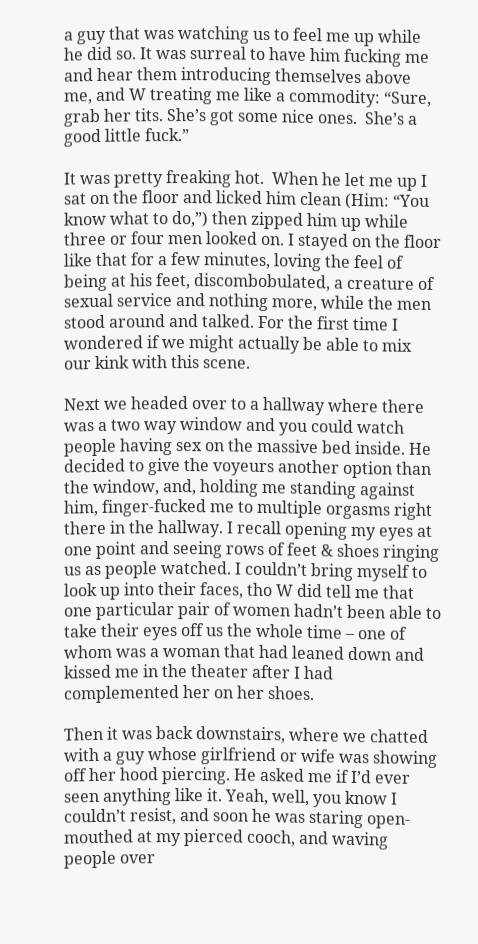a guy that was watching us to feel me up while he did so. It was surreal to have him fucking me and hear them introducing themselves above me, and W treating me like a commodity: “Sure, grab her tits. She’s got some nice ones.  She’s a good little fuck.”

It was pretty freaking hot.  When he let me up I sat on the floor and licked him clean (Him: “You know what to do,”) then zipped him up while three or four men looked on. I stayed on the floor like that for a few minutes, loving the feel of being at his feet, discombobulated, a creature of sexual service and nothing more, while the men stood around and talked. For the first time I wondered if we might actually be able to mix our kink with this scene.

Next we headed over to a hallway where there was a two way window and you could watch people having sex on the massive bed inside. He decided to give the voyeurs another option than the window, and, holding me standing against him, finger-fucked me to multiple orgasms right there in the hallway. I recall opening my eyes at one point and seeing rows of feet & shoes ringing us as people watched. I couldn’t bring myself to look up into their faces, tho W did tell me that one particular pair of women hadn’t been able to take their eyes off us the whole time – one of whom was a woman that had leaned down and kissed me in the theater after I had complemented her on her shoes.

Then it was back downstairs, where we chatted with a guy whose girlfriend or wife was showing off her hood piercing. He asked me if I’d ever seen anything like it. Yeah, well, you know I couldn’t resist, and soon he was staring open-mouthed at my pierced cooch, and waving people over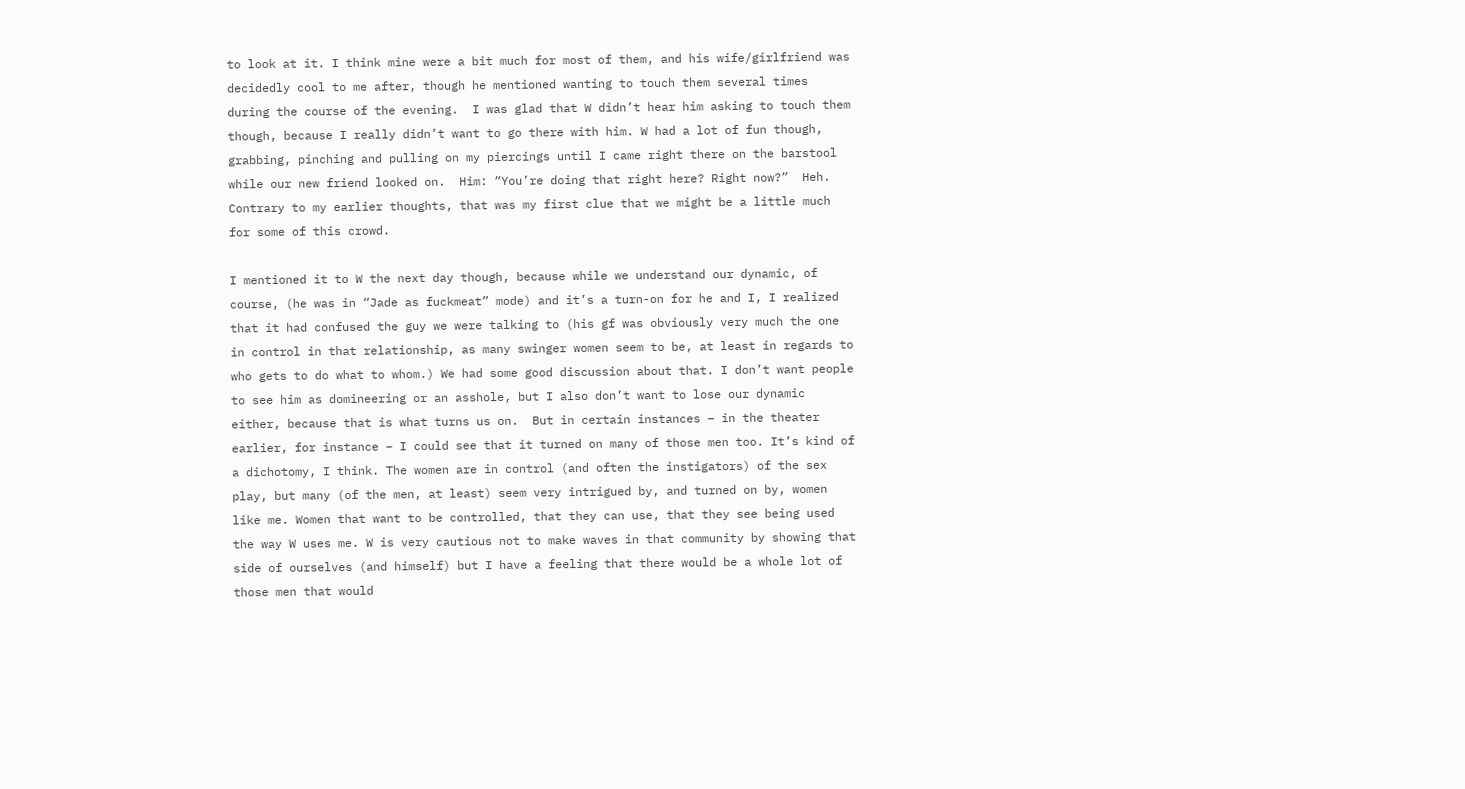to look at it. I think mine were a bit much for most of them, and his wife/girlfriend was decidedly cool to me after, though he mentioned wanting to touch them several times during the course of the evening.  I was glad that W didn’t hear him asking to touch them though, because I really didn’t want to go there with him. W had a lot of fun though, grabbing, pinching and pulling on my piercings until I came right there on the barstool while our new friend looked on.  Him: “You’re doing that right here? Right now?”  Heh. Contrary to my earlier thoughts, that was my first clue that we might be a little much for some of this crowd.

I mentioned it to W the next day though, because while we understand our dynamic, of course, (he was in “Jade as fuckmeat” mode) and it’s a turn-on for he and I, I realized that it had confused the guy we were talking to (his gf was obviously very much the one in control in that relationship, as many swinger women seem to be, at least in regards to who gets to do what to whom.) We had some good discussion about that. I don’t want people to see him as domineering or an asshole, but I also don’t want to lose our dynamic either, because that is what turns us on.  But in certain instances – in the theater earlier, for instance – I could see that it turned on many of those men too. It’s kind of a dichotomy, I think. The women are in control (and often the instigators) of the sex play, but many (of the men, at least) seem very intrigued by, and turned on by, women like me. Women that want to be controlled, that they can use, that they see being used the way W uses me. W is very cautious not to make waves in that community by showing that side of ourselves (and himself) but I have a feeling that there would be a whole lot of those men that would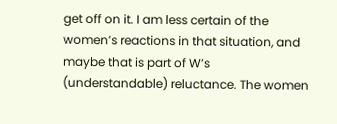get off on it. I am less certain of the women’s reactions in that situation, and maybe that is part of W’s (understandable) reluctance. The women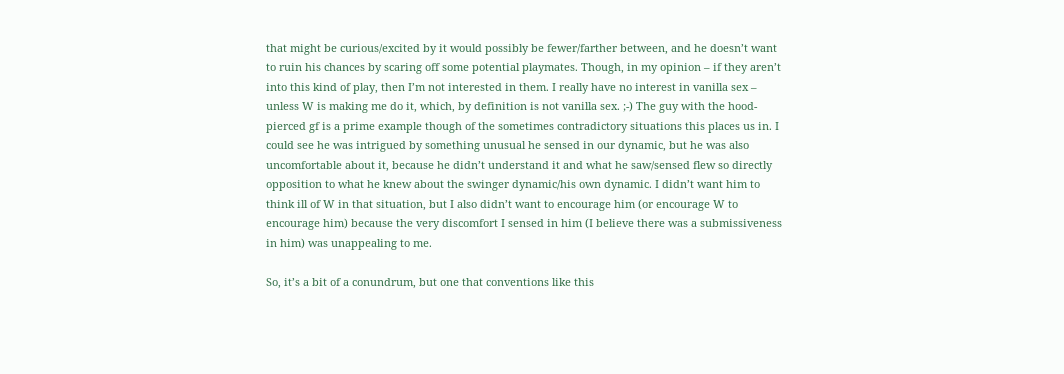that might be curious/excited by it would possibly be fewer/farther between, and he doesn’t want to ruin his chances by scaring off some potential playmates. Though, in my opinion – if they aren’t into this kind of play, then I’m not interested in them. I really have no interest in vanilla sex – unless W is making me do it, which, by definition is not vanilla sex. ;-) The guy with the hood-pierced gf is a prime example though of the sometimes contradictory situations this places us in. I could see he was intrigued by something unusual he sensed in our dynamic, but he was also uncomfortable about it, because he didn’t understand it and what he saw/sensed flew so directly opposition to what he knew about the swinger dynamic/his own dynamic. I didn’t want him to think ill of W in that situation, but I also didn’t want to encourage him (or encourage W to encourage him) because the very discomfort I sensed in him (I believe there was a submissiveness in him) was unappealing to me.

So, it’s a bit of a conundrum, but one that conventions like this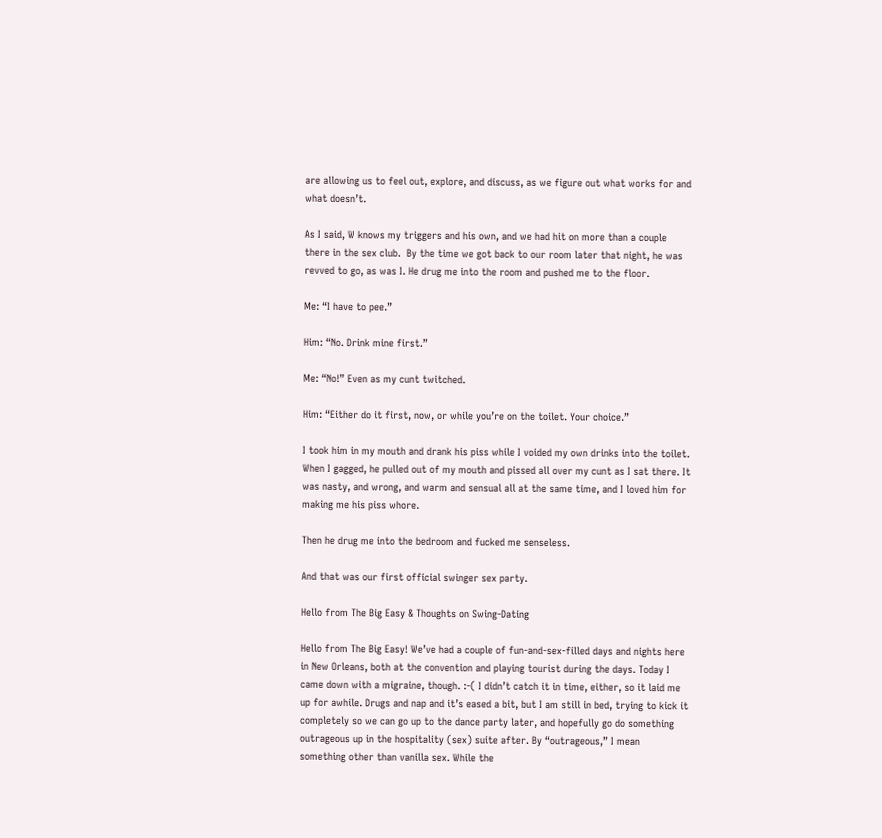are allowing us to feel out, explore, and discuss, as we figure out what works for and what doesn’t.

As I said, W knows my triggers and his own, and we had hit on more than a couple there in the sex club.  By the time we got back to our room later that night, he was revved to go, as was I. He drug me into the room and pushed me to the floor.

Me: “I have to pee.”

Him: “No. Drink mine first.”

Me: “No!” Even as my cunt twitched.

Him: “Either do it first, now, or while you’re on the toilet. Your choice.”

I took him in my mouth and drank his piss while I voided my own drinks into the toilet. When I gagged, he pulled out of my mouth and pissed all over my cunt as I sat there. It was nasty, and wrong, and warm and sensual all at the same time, and I loved him for making me his piss whore.

Then he drug me into the bedroom and fucked me senseless.

And that was our first official swinger sex party.

Hello from The Big Easy & Thoughts on Swing-Dating

Hello from The Big Easy! We’ve had a couple of fun-and-sex-filled days and nights here in New Orleans, both at the convention and playing tourist during the days. Today I came down with a migraine, though. :-( I didn’t catch it in time, either, so it laid me up for awhile. Drugs and nap and it’s eased a bit, but I am still in bed, trying to kick it completely so we can go up to the dance party later, and hopefully go do something outrageous up in the hospitality (sex) suite after. By “outrageous,” I mean something other than vanilla sex. While the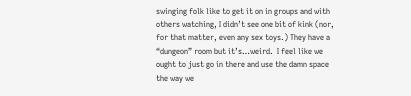swinging folk like to get it on in groups and with others watching, I didn’t see one bit of kink (nor, for that matter, even any sex toys.) They have a “dungeon” room but it’s…weird.  I feel like we ought to just go in there and use the damn space the way we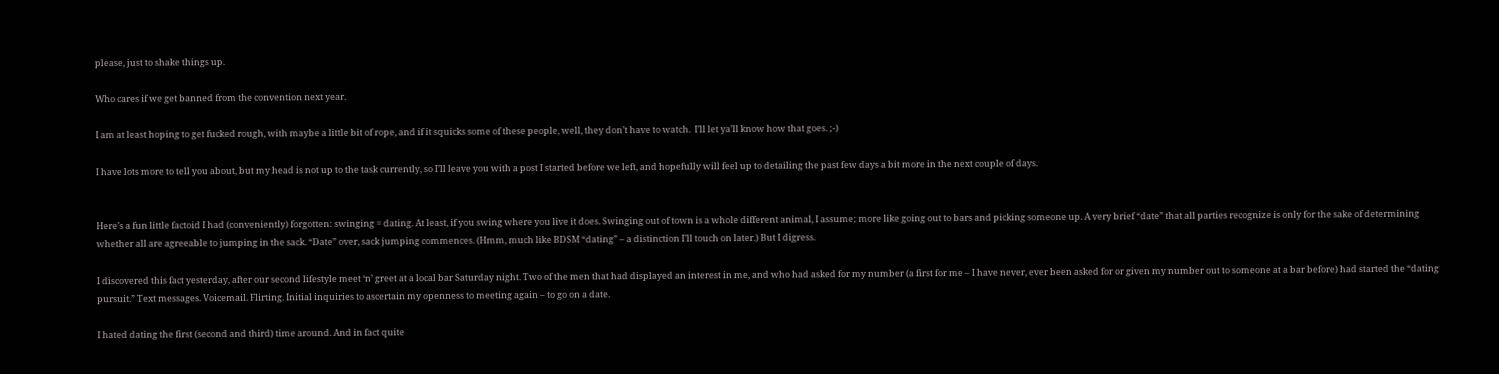please, just to shake things up.

Who cares if we get banned from the convention next year.

I am at least hoping to get fucked rough, with maybe a little bit of rope, and if it squicks some of these people, well, they don’t have to watch.  I’ll let ya’ll know how that goes. ;-)

I have lots more to tell you about, but my head is not up to the task currently, so I’ll leave you with a post I started before we left, and hopefully will feel up to detailing the past few days a bit more in the next couple of days.


Here’s a fun little factoid I had (conveniently) forgotten: swinging = dating. At least, if you swing where you live it does. Swinging out of town is a whole different animal, I assume; more like going out to bars and picking someone up. A very brief “date” that all parties recognize is only for the sake of determining whether all are agreeable to jumping in the sack. “Date” over, sack jumping commences. (Hmm, much like BDSM “dating” – a distinction I’ll touch on later.) But I digress.

I discovered this fact yesterday, after our second lifestyle meet ‘n’ greet at a local bar Saturday night. Two of the men that had displayed an interest in me, and who had asked for my number (a first for me – I have never, ever been asked for or given my number out to someone at a bar before) had started the “dating pursuit.” Text messages. Voicemail. Flirting. Initial inquiries to ascertain my openness to meeting again – to go on a date.

I hated dating the first (second and third) time around. And in fact quite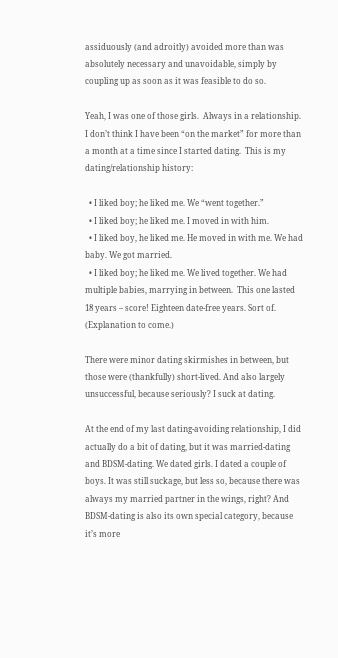assiduously (and adroitly) avoided more than was absolutely necessary and unavoidable, simply by coupling up as soon as it was feasible to do so.

Yeah, I was one of those girls.  Always in a relationship. I don’t think I have been “on the market” for more than a month at a time since I started dating.  This is my dating/relationship history:

  • I liked boy; he liked me. We “went together.”
  • I liked boy; he liked me. I moved in with him.
  • I liked boy, he liked me. He moved in with me. We had baby. We got married.
  • I liked boy; he liked me. We lived together. We had multiple babies, marrying in between.  This one lasted 18 years – score! Eighteen date-free years. Sort of. (Explanation to come.)

There were minor dating skirmishes in between, but those were (thankfully) short-lived. And also largely unsuccessful, because seriously? I suck at dating.

At the end of my last dating-avoiding relationship, I did actually do a bit of dating, but it was married-dating and BDSM-dating. We dated girls. I dated a couple of boys. It was still suckage, but less so, because there was always my married partner in the wings, right? And BDSM-dating is also its own special category, because it’s more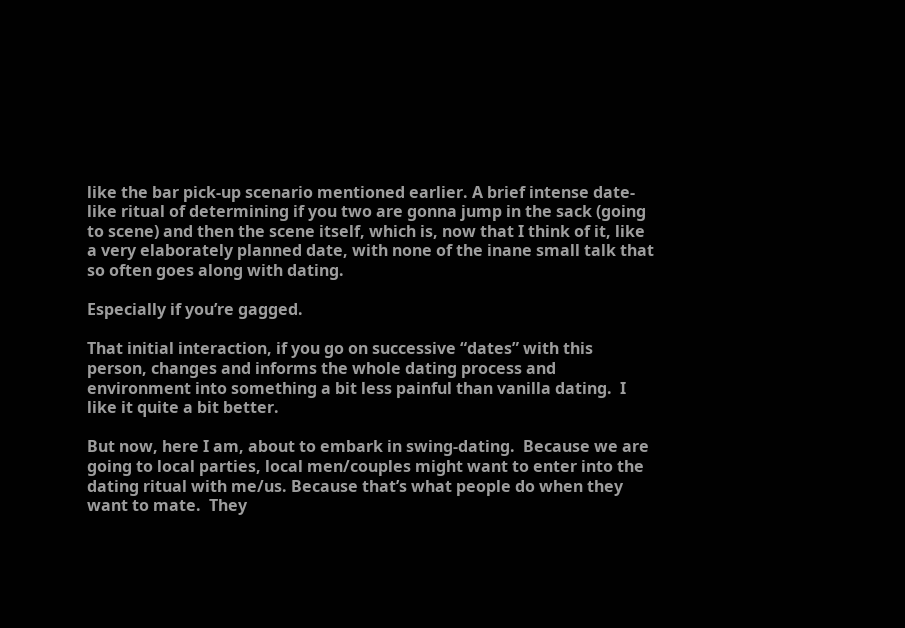like the bar pick-up scenario mentioned earlier. A brief intense date-like ritual of determining if you two are gonna jump in the sack (going to scene) and then the scene itself, which is, now that I think of it, like a very elaborately planned date, with none of the inane small talk that so often goes along with dating.

Especially if you’re gagged.

That initial interaction, if you go on successive “dates” with this person, changes and informs the whole dating process and environment into something a bit less painful than vanilla dating.  I like it quite a bit better.

But now, here I am, about to embark in swing-dating.  Because we are going to local parties, local men/couples might want to enter into the dating ritual with me/us. Because that’s what people do when they want to mate.  They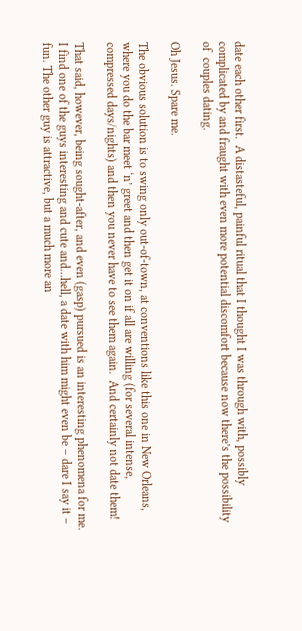date each other first.  A distasteful, painful ritual that I thought I was through with, possibly complicated by and fraught with even more potential discomfort because now there’s the possibility of  couples dating.

Oh Jesus. Spare me.

The obvious solution is to swing only out-of-town, at conventions like this one in New Orleans, where you do the bar meet ‘n’ greet and then get it on if all are willing (for several intense, compressed days/nights) and then you never have to see them again.  And certainly not date them!

That said, however, being sought-after, and even (gasp) pursued is an interesting phenomena for me. I find one of the guys interesting and cute and…hell, a date with him might even be – dare I say it – fun. The other guy is attractive, but a much more an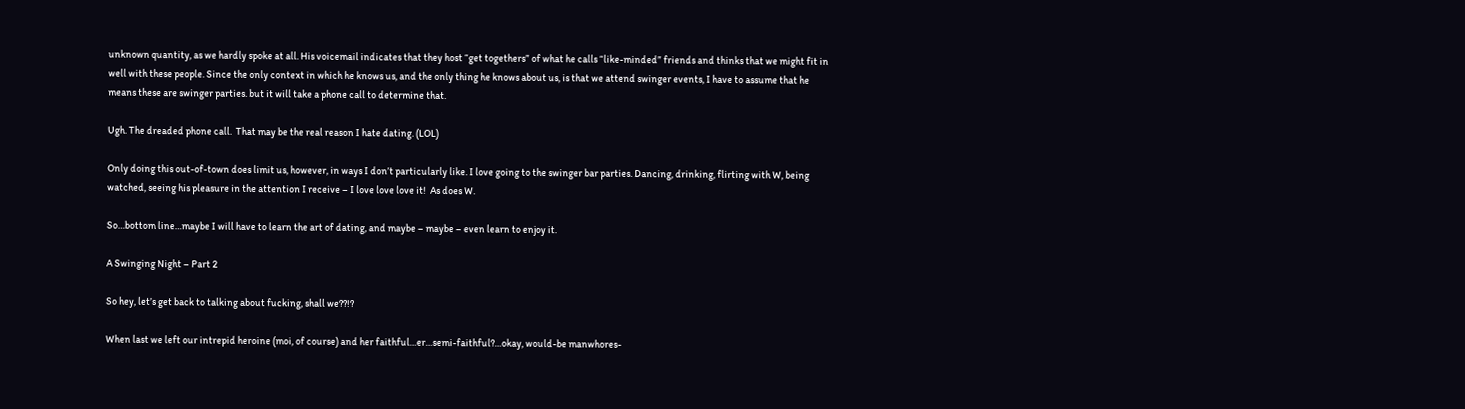unknown quantity, as we hardly spoke at all. His voicemail indicates that they host “get togethers” of what he calls “like-minded” friends and thinks that we might fit in well with these people. Since the only context in which he knows us, and the only thing he knows about us, is that we attend swinger events, I have to assume that he means these are swinger parties. but it will take a phone call to determine that.

Ugh. The dreaded phone call.  That may be the real reason I hate dating. (LOL)

Only doing this out-of-town does limit us, however, in ways I don’t particularly like. I love going to the swinger bar parties. Dancing, drinking, flirting with W, being watched, seeing his pleasure in the attention I receive – I love love love it!  As does W.

So…bottom line…maybe I will have to learn the art of dating, and maybe – maybe – even learn to enjoy it.

A Swinging Night – Part 2

So hey, let’s get back to talking about fucking, shall we??!?

When last we left our intrepid heroine (moi, of course) and her faithful…er…semi-faithful?…okay, would-be manwhores-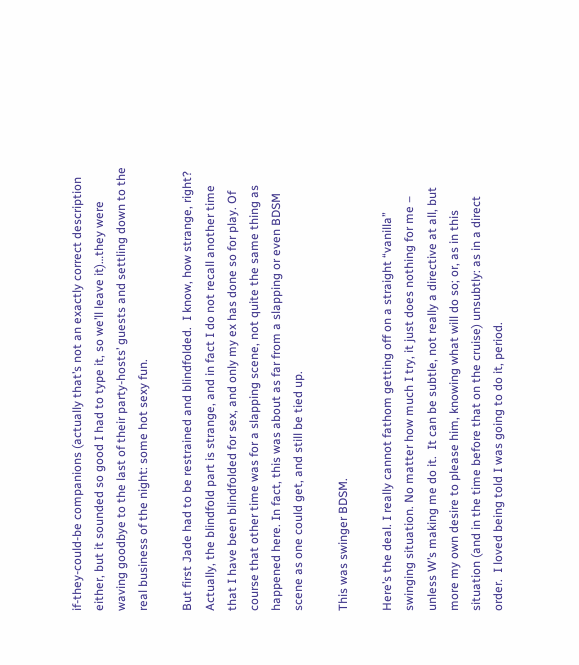if-they-could-be companions (actually that’s not an exactly correct description either, but it sounded so good I had to type it, so we’ll leave it)…they were waving goodbye to the last of their party-hosts’ guests and settling down to the real business of the night: some hot sexy fun.

But first Jade had to be restrained and blindfolded.  I know, how strange, right? Actually, the blindfold part is strange, and in fact I do not recall another time that I have been blindfolded for sex, and only my ex has done so for play. Of course that other time was for a slapping scene, not quite the same thing as happened here. In fact, this was about as far from a slapping or even BDSM scene as one could get, and still be tied up.

This was swinger BDSM.

Here’s the deal. I really cannot fathom getting off on a straight “vanilla” swinging situation. No matter how much I try, it just does nothing for me – unless W’s making me do it.  It can be subtle, not really a directive at all, but more my own desire to please him, knowing what will do so; or, as in this situation (and in the time before that on the cruise) unsubtly: as in a direct order.  I loved being told I was going to do it, period.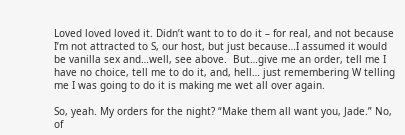Loved loved loved it. Didn’t want to to do it – for real, and not because I’m not attracted to S, our host, but just because…I assumed it would be vanilla sex and…well, see above.  But…give me an order, tell me I have no choice, tell me to do it, and, hell… just remembering W telling me I was going to do it is making me wet all over again.

So, yeah. My orders for the night? “Make them all want you, Jade.” No, of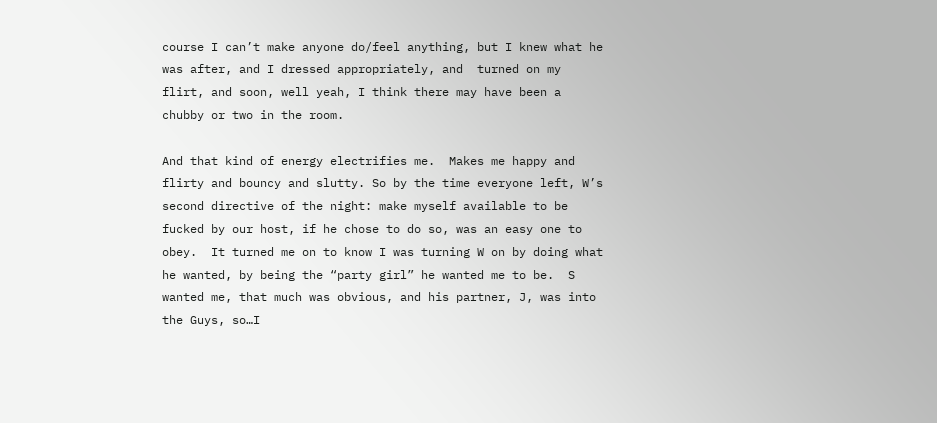course I can’t make anyone do/feel anything, but I knew what he was after, and I dressed appropriately, and  turned on my flirt, and soon, well yeah, I think there may have been a chubby or two in the room.

And that kind of energy electrifies me.  Makes me happy and flirty and bouncy and slutty. So by the time everyone left, W’s second directive of the night: make myself available to be fucked by our host, if he chose to do so, was an easy one to obey.  It turned me on to know I was turning W on by doing what he wanted, by being the “party girl” he wanted me to be.  S wanted me, that much was obvious, and his partner, J, was into the Guys, so…I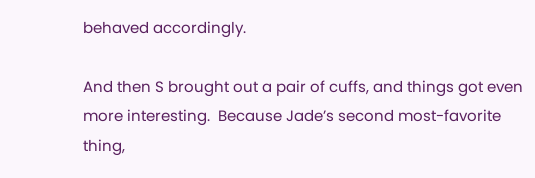behaved accordingly.

And then S brought out a pair of cuffs, and things got even more interesting.  Because Jade’s second most-favorite thing,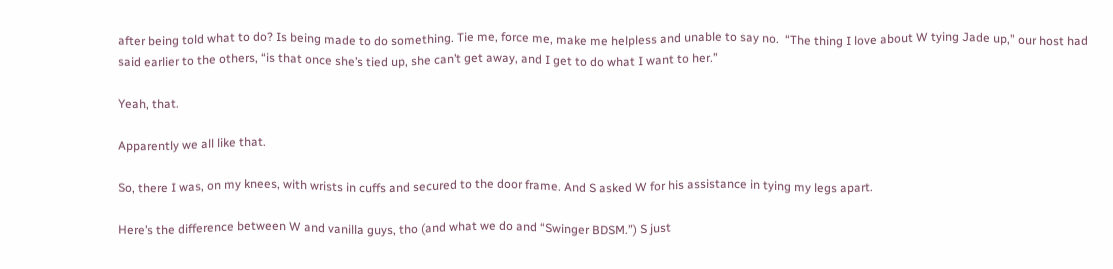after being told what to do? Is being made to do something. Tie me, force me, make me helpless and unable to say no.  “The thing I love about W tying Jade up,” our host had said earlier to the others, “is that once she’s tied up, she can’t get away, and I get to do what I want to her.”

Yeah, that.

Apparently we all like that.

So, there I was, on my knees, with wrists in cuffs and secured to the door frame. And S asked W for his assistance in tying my legs apart.

Here’s the difference between W and vanilla guys, tho (and what we do and “Swinger BDSM.”) S just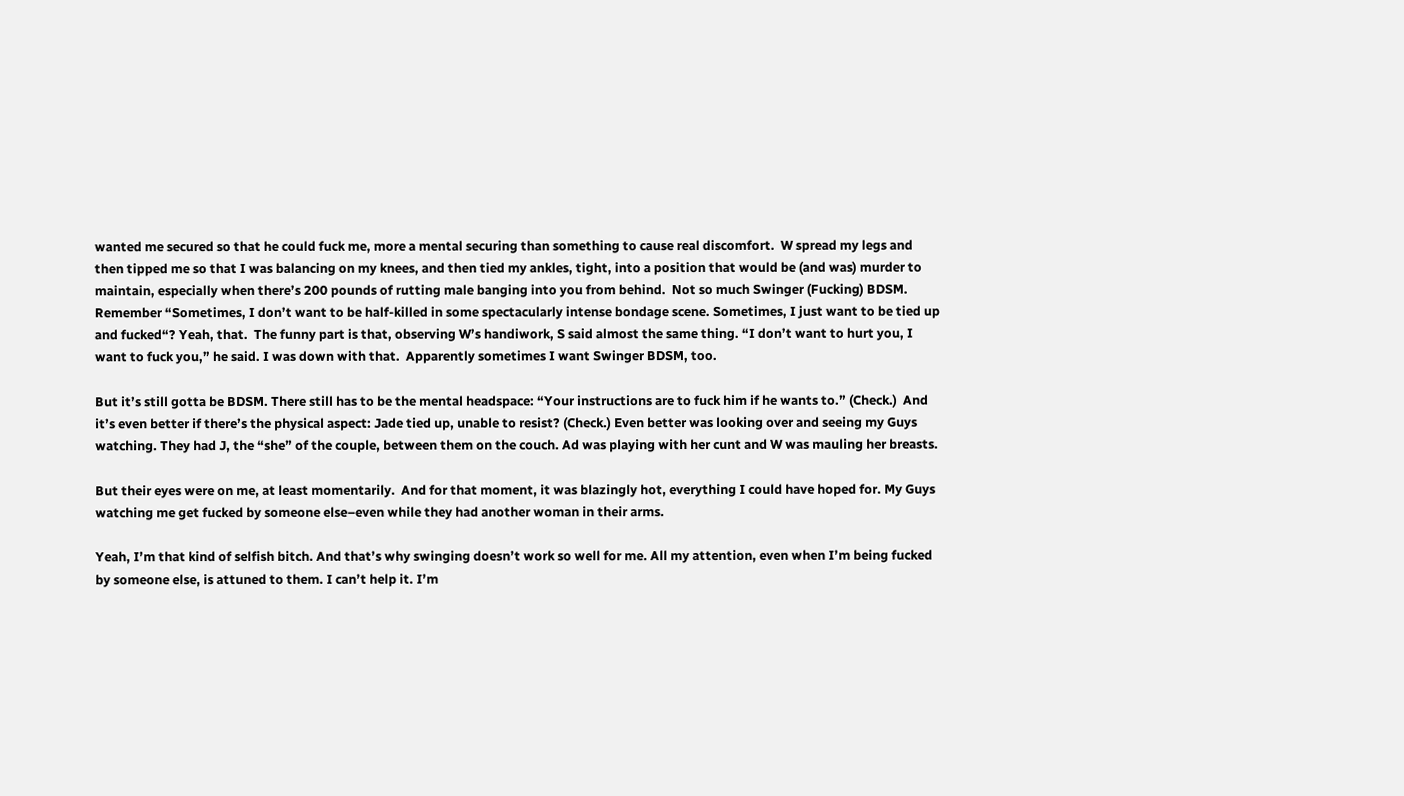wanted me secured so that he could fuck me, more a mental securing than something to cause real discomfort.  W spread my legs and then tipped me so that I was balancing on my knees, and then tied my ankles, tight, into a position that would be (and was) murder to maintain, especially when there’s 200 pounds of rutting male banging into you from behind.  Not so much Swinger (Fucking) BDSM.  Remember “Sometimes, I don’t want to be half-killed in some spectacularly intense bondage scene. Sometimes, I just want to be tied up and fucked“? Yeah, that.  The funny part is that, observing W’s handiwork, S said almost the same thing. “I don’t want to hurt you, I want to fuck you,” he said. I was down with that.  Apparently sometimes I want Swinger BDSM, too.

But it’s still gotta be BDSM. There still has to be the mental headspace: “Your instructions are to fuck him if he wants to.” (Check.)  And it’s even better if there’s the physical aspect: Jade tied up, unable to resist? (Check.) Even better was looking over and seeing my Guys watching. They had J, the “she” of the couple, between them on the couch. Ad was playing with her cunt and W was mauling her breasts.

But their eyes were on me, at least momentarily.  And for that moment, it was blazingly hot, everything I could have hoped for. My Guys watching me get fucked by someone else–even while they had another woman in their arms.

Yeah, I’m that kind of selfish bitch. And that’s why swinging doesn’t work so well for me. All my attention, even when I’m being fucked by someone else, is attuned to them. I can’t help it. I’m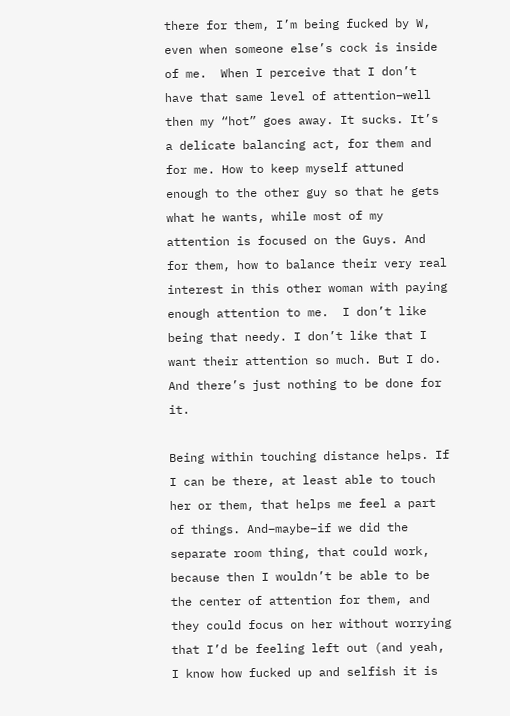there for them, I’m being fucked by W, even when someone else’s cock is inside of me.  When I perceive that I don’t have that same level of attention–well then my “hot” goes away. It sucks. It’s a delicate balancing act, for them and for me. How to keep myself attuned enough to the other guy so that he gets what he wants, while most of my attention is focused on the Guys. And for them, how to balance their very real interest in this other woman with paying enough attention to me.  I don’t like being that needy. I don’t like that I want their attention so much. But I do. And there’s just nothing to be done for it.

Being within touching distance helps. If I can be there, at least able to touch her or them, that helps me feel a part of things. And–maybe–if we did the separate room thing, that could work, because then I wouldn’t be able to be the center of attention for them, and they could focus on her without worrying that I’d be feeling left out (and yeah, I know how fucked up and selfish it is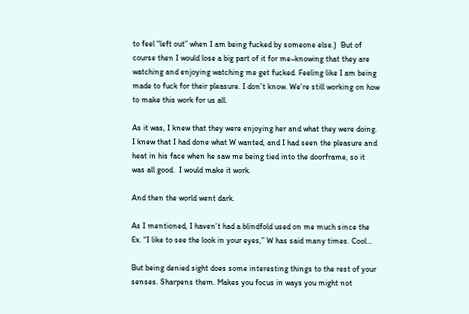to feel “left out” when I am being fucked by someone else.)  But of course then I would lose a big part of it for me–knowing that they are watching and enjoying watching me get fucked. Feeling like I am being made to fuck for their pleasure. I don’t know. We’re still working on how to make this work for us all.

As it was, I knew that they were enjoying her and what they were doing. I knew that I had done what W wanted, and I had seen the pleasure and heat in his face when he saw me being tied into the doorframe, so it was all good.  I would make it work.

And then the world went dark.

As I mentioned, I haven’t had a blindfold used on me much since the Ex. “I like to see the look in your eyes,” W has said many times. Cool…

But being denied sight does some interesting things to the rest of your senses. Sharpens them. Makes you focus in ways you might not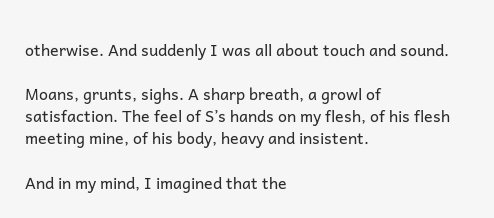otherwise. And suddenly I was all about touch and sound.

Moans, grunts, sighs. A sharp breath, a growl of satisfaction. The feel of S’s hands on my flesh, of his flesh meeting mine, of his body, heavy and insistent.

And in my mind, I imagined that the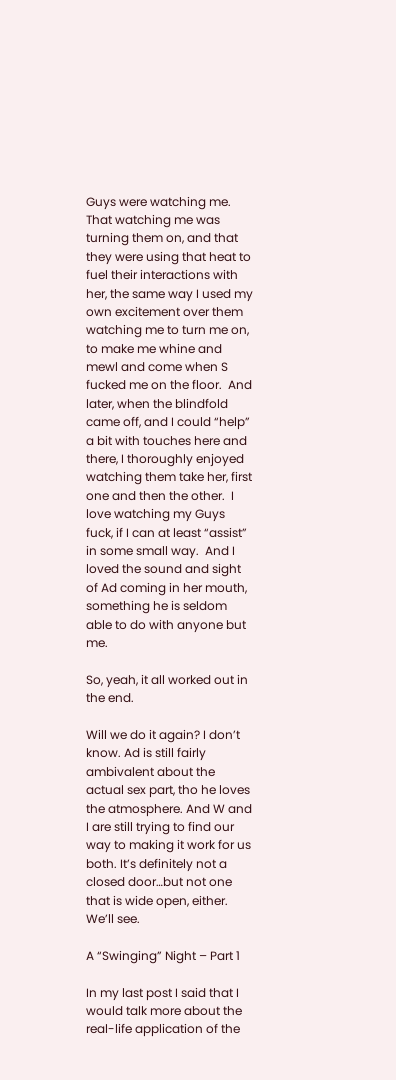Guys were watching me. That watching me was turning them on, and that they were using that heat to fuel their interactions with her, the same way I used my own excitement over them watching me to turn me on, to make me whine and mewl and come when S fucked me on the floor.  And later, when the blindfold came off, and I could “help” a bit with touches here and there, I thoroughly enjoyed watching them take her, first one and then the other.  I love watching my Guys fuck, if I can at least “assist” in some small way.  And I loved the sound and sight of Ad coming in her mouth, something he is seldom able to do with anyone but me.

So, yeah, it all worked out in the end.

Will we do it again? I don’t know. Ad is still fairly ambivalent about the actual sex part, tho he loves the atmosphere. And W and I are still trying to find our way to making it work for us both. It’s definitely not a closed door…but not one that is wide open, either.  We’ll see.

A “Swinging” Night – Part 1

In my last post I said that I would talk more about the real-life application of the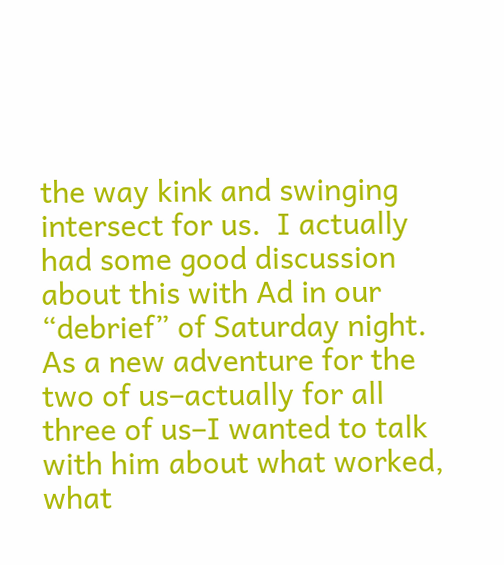the way kink and swinging intersect for us.  I actually had some good discussion about this with Ad in our “debrief” of Saturday night.  As a new adventure for the two of us–actually for all three of us–I wanted to talk with him about what worked, what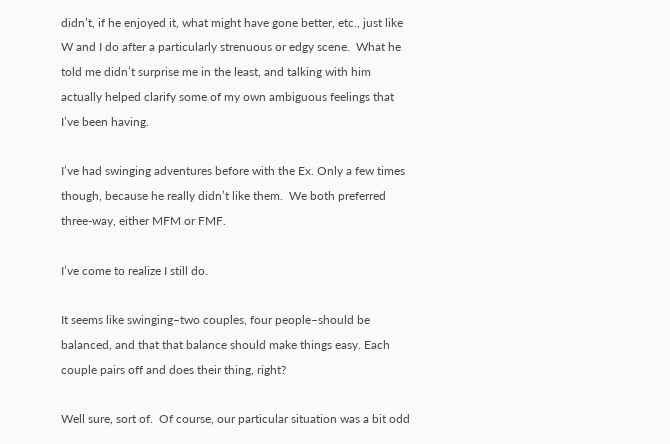didn’t, if he enjoyed it, what might have gone better, etc., just like W and I do after a particularly strenuous or edgy scene.  What he told me didn’t surprise me in the least, and talking with him actually helped clarify some of my own ambiguous feelings that I’ve been having.

I’ve had swinging adventures before with the Ex. Only a few times though, because he really didn’t like them.  We both preferred three-way, either MFM or FMF.

I’ve come to realize I still do.

It seems like swinging–two couples, four people–should be balanced, and that that balance should make things easy. Each couple pairs off and does their thing, right?

Well sure, sort of.  Of course, our particular situation was a bit odd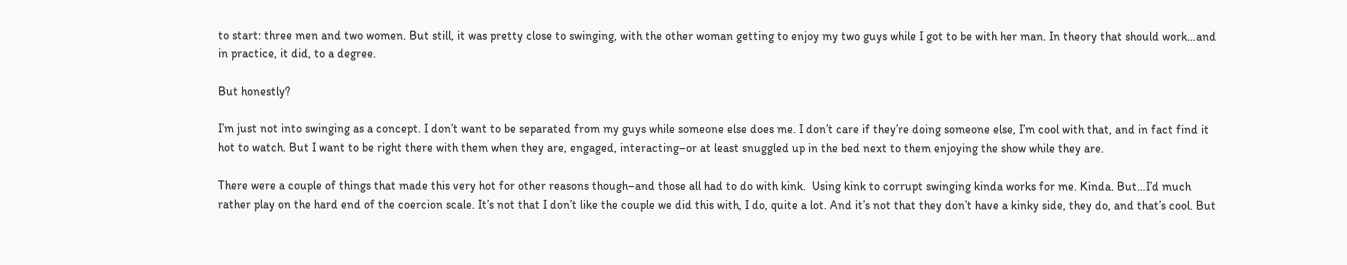to start: three men and two women. But still, it was pretty close to swinging, with the other woman getting to enjoy my two guys while I got to be with her man. In theory that should work…and in practice, it did, to a degree.

But honestly?

I’m just not into swinging as a concept. I don’t want to be separated from my guys while someone else does me. I don’t care if they’re doing someone else, I’m cool with that, and in fact find it hot to watch. But I want to be right there with them when they are, engaged, interacting–or at least snuggled up in the bed next to them enjoying the show while they are.

There were a couple of things that made this very hot for other reasons though–and those all had to do with kink.  Using kink to corrupt swinging kinda works for me. Kinda. But…I’d much rather play on the hard end of the coercion scale. It’s not that I don’t like the couple we did this with, I do, quite a lot. And it’s not that they don’t have a kinky side, they do, and that’s cool. But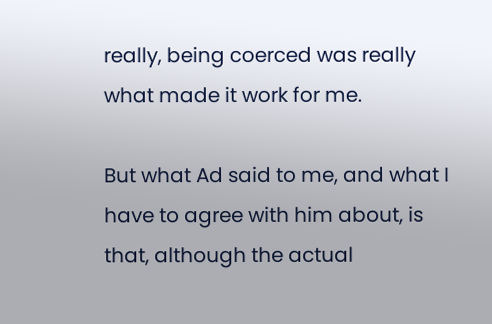really, being coerced was really what made it work for me.

But what Ad said to me, and what I have to agree with him about, is that, although the actual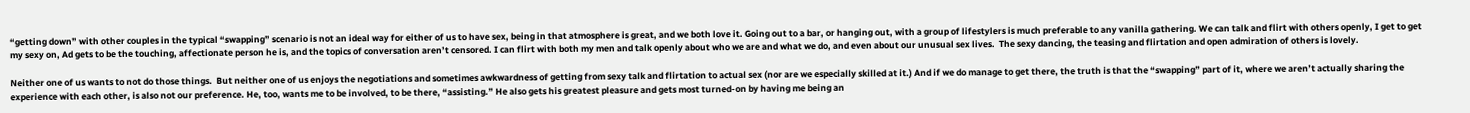“getting down” with other couples in the typical “swapping” scenario is not an ideal way for either of us to have sex, being in that atmosphere is great, and we both love it. Going out to a bar, or hanging out, with a group of lifestylers is much preferable to any vanilla gathering. We can talk and flirt with others openly, I get to get my sexy on, Ad gets to be the touching, affectionate person he is, and the topics of conversation aren’t censored. I can flirt with both my men and talk openly about who we are and what we do, and even about our unusual sex lives.  The sexy dancing, the teasing and flirtation and open admiration of others is lovely.

Neither one of us wants to not do those things.  But neither one of us enjoys the negotiations and sometimes awkwardness of getting from sexy talk and flirtation to actual sex (nor are we especially skilled at it.) And if we do manage to get there, the truth is that the “swapping” part of it, where we aren’t actually sharing the experience with each other, is also not our preference. He, too, wants me to be involved, to be there, “assisting.” He also gets his greatest pleasure and gets most turned-on by having me being an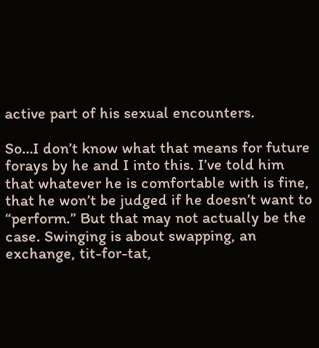active part of his sexual encounters.

So…I don’t know what that means for future forays by he and I into this. I’ve told him that whatever he is comfortable with is fine, that he won’t be judged if he doesn’t want to “perform.” But that may not actually be the case. Swinging is about swapping, an exchange, tit-for-tat,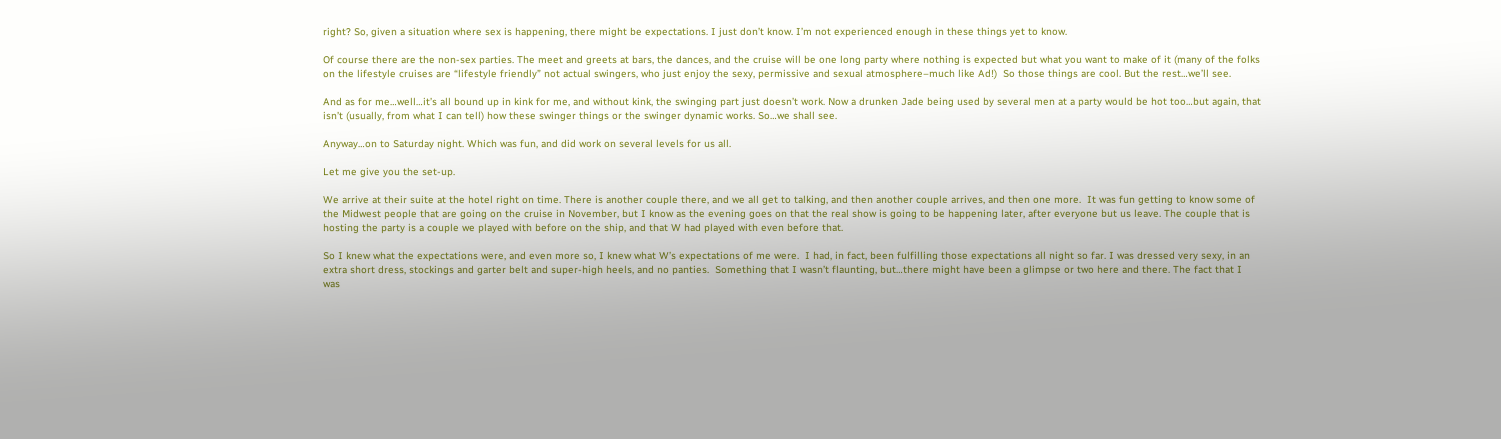right? So, given a situation where sex is happening, there might be expectations. I just don’t know. I’m not experienced enough in these things yet to know.

Of course there are the non-sex parties. The meet and greets at bars, the dances, and the cruise will be one long party where nothing is expected but what you want to make of it (many of the folks on the lifestyle cruises are “lifestyle friendly” not actual swingers, who just enjoy the sexy, permissive and sexual atmosphere–much like Ad!)  So those things are cool. But the rest…we’ll see.

And as for me…well…it’s all bound up in kink for me, and without kink, the swinging part just doesn’t work. Now a drunken Jade being used by several men at a party would be hot too…but again, that isn’t (usually, from what I can tell) how these swinger things or the swinger dynamic works. So…we shall see.

Anyway…on to Saturday night. Which was fun, and did work on several levels for us all.

Let me give you the set-up.

We arrive at their suite at the hotel right on time. There is another couple there, and we all get to talking, and then another couple arrives, and then one more.  It was fun getting to know some of the Midwest people that are going on the cruise in November, but I know as the evening goes on that the real show is going to be happening later, after everyone but us leave. The couple that is hosting the party is a couple we played with before on the ship, and that W had played with even before that.

So I knew what the expectations were, and even more so, I knew what W’s expectations of me were.  I had, in fact, been fulfilling those expectations all night so far. I was dressed very sexy, in an extra short dress, stockings and garter belt and super-high heels, and no panties.  Something that I wasn’t flaunting, but…there might have been a glimpse or two here and there. The fact that I was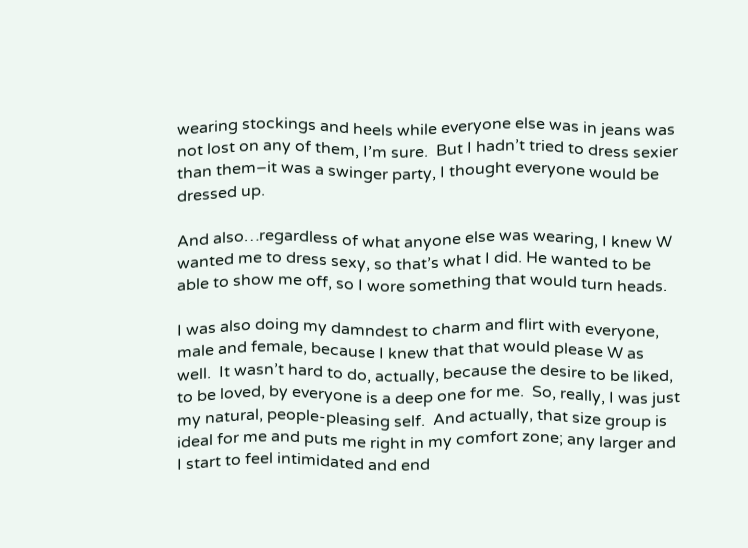wearing stockings and heels while everyone else was in jeans was not lost on any of them, I’m sure.  But I hadn’t tried to dress sexier than them–it was a swinger party, I thought everyone would be dressed up.

And also…regardless of what anyone else was wearing, I knew W wanted me to dress sexy, so that’s what I did. He wanted to be able to show me off, so I wore something that would turn heads.

I was also doing my damndest to charm and flirt with everyone, male and female, because I knew that that would please W as well.  It wasn’t hard to do, actually, because the desire to be liked, to be loved, by everyone is a deep one for me.  So, really, I was just my natural, people-pleasing self.  And actually, that size group is ideal for me and puts me right in my comfort zone; any larger and I start to feel intimidated and end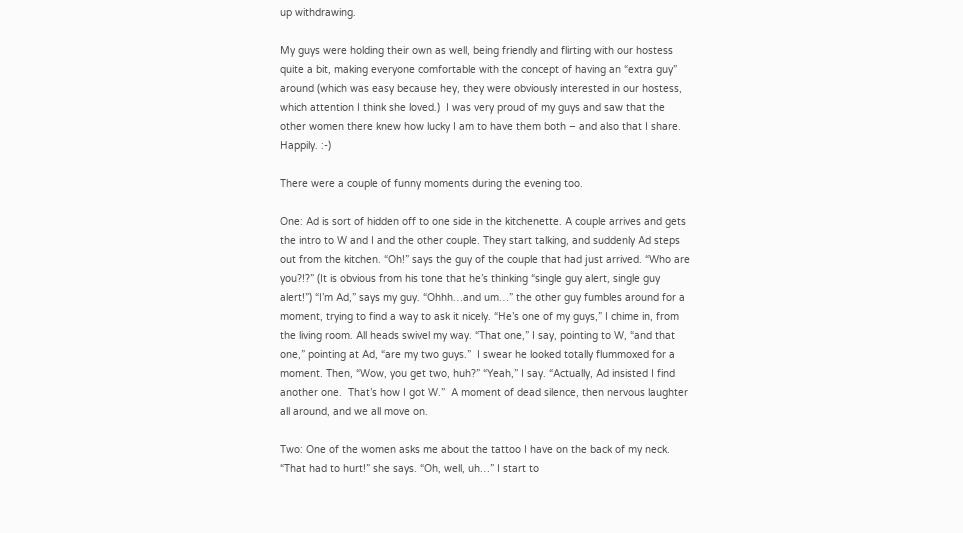up withdrawing.

My guys were holding their own as well, being friendly and flirting with our hostess quite a bit, making everyone comfortable with the concept of having an “extra guy” around (which was easy because hey, they were obviously interested in our hostess, which attention I think she loved.)  I was very proud of my guys and saw that the other women there knew how lucky I am to have them both – and also that I share.  Happily. :-)

There were a couple of funny moments during the evening too.

One: Ad is sort of hidden off to one side in the kitchenette. A couple arrives and gets the intro to W and I and the other couple. They start talking, and suddenly Ad steps out from the kitchen. “Oh!” says the guy of the couple that had just arrived. “Who are you?!?” (It is obvious from his tone that he’s thinking “single guy alert, single guy alert!”) “I’m Ad,” says my guy. “Ohhh…and um…” the other guy fumbles around for a moment, trying to find a way to ask it nicely. “He’s one of my guys,” I chime in, from the living room. All heads swivel my way. “That one,” I say, pointing to W, “and that one,” pointing at Ad, “are my two guys.”  I swear he looked totally flummoxed for a moment. Then, “Wow, you get two, huh?” “Yeah,” I say. “Actually, Ad insisted I find another one.  That’s how I got W.”  A moment of dead silence, then nervous laughter all around, and we all move on.

Two: One of the women asks me about the tattoo I have on the back of my neck. “That had to hurt!” she says. “Oh, well, uh…” I start to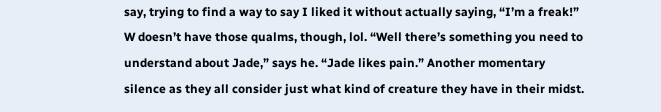say, trying to find a way to say I liked it without actually saying, “I’m a freak!”  W doesn’t have those qualms, though, lol. “Well there’s something you need to understand about Jade,” says he. “Jade likes pain.” Another momentary silence as they all consider just what kind of creature they have in their midst.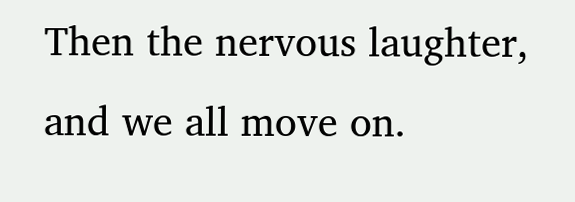Then the nervous laughter, and we all move on.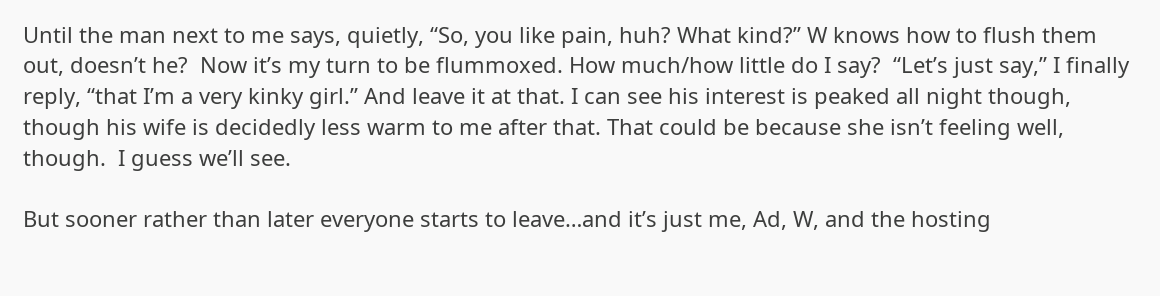Until the man next to me says, quietly, “So, you like pain, huh? What kind?” W knows how to flush them out, doesn’t he?  Now it’s my turn to be flummoxed. How much/how little do I say?  “Let’s just say,” I finally reply, “that I’m a very kinky girl.” And leave it at that. I can see his interest is peaked all night though, though his wife is decidedly less warm to me after that. That could be because she isn’t feeling well, though.  I guess we’ll see.

But sooner rather than later everyone starts to leave…and it’s just me, Ad, W, and the hosting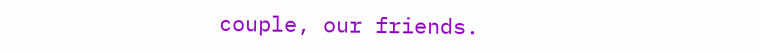couple, our friends.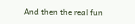And then the real fun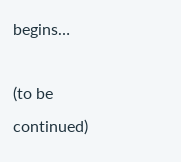begins…

(to be continued)